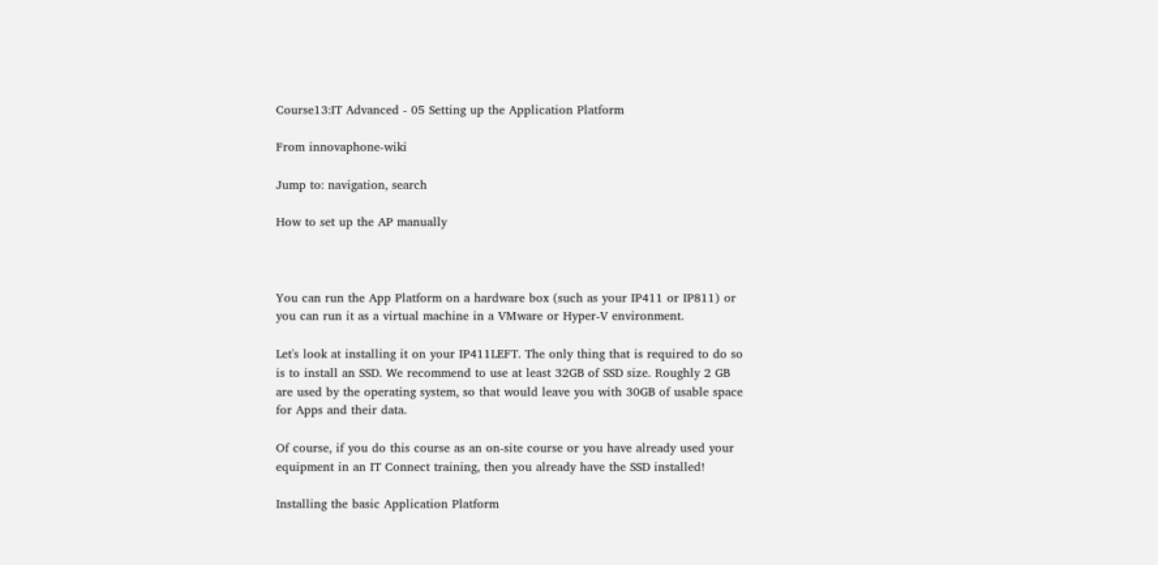Course13:IT Advanced - 05 Setting up the Application Platform

From innovaphone-wiki

Jump to: navigation, search

How to set up the AP manually



You can run the App Platform on a hardware box (such as your IP411 or IP811) or you can run it as a virtual machine in a VMware or Hyper-V environment.

Let's look at installing it on your IP411LEFT. The only thing that is required to do so is to install an SSD. We recommend to use at least 32GB of SSD size. Roughly 2 GB are used by the operating system, so that would leave you with 30GB of usable space for Apps and their data.

Of course, if you do this course as an on-site course or you have already used your equipment in an IT Connect training, then you already have the SSD installed!

Installing the basic Application Platform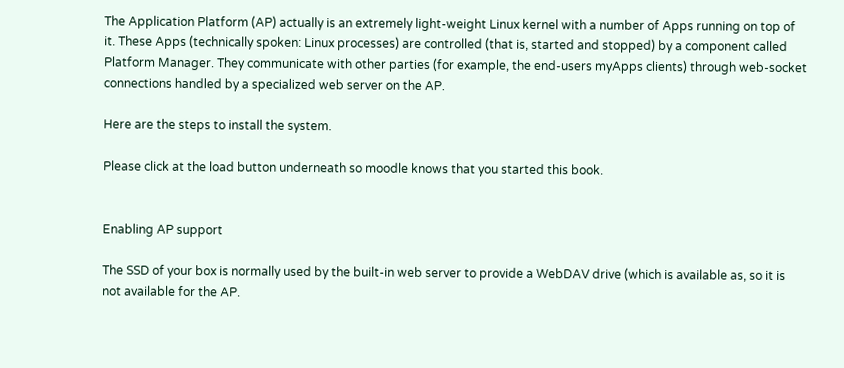The Application Platform (AP) actually is an extremely light-weight Linux kernel with a number of Apps running on top of it. These Apps (technically spoken: Linux processes) are controlled (that is, started and stopped) by a component called Platform Manager. They communicate with other parties (for example, the end-users myApps clients) through web-socket connections handled by a specialized web server on the AP.

Here are the steps to install the system.

Please click at the load button underneath so moodle knows that you started this book.


Enabling AP support

The SSD of your box is normally used by the built-in web server to provide a WebDAV drive (which is available as, so it is not available for the AP.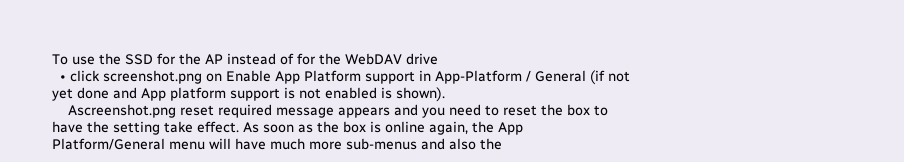To use the SSD for the AP instead of for the WebDAV drive
  • click screenshot.png on Enable App Platform support in App-Platform / General (if not yet done and App platform support is not enabled is shown).
    Ascreenshot.png reset required message appears and you need to reset the box to have the setting take effect. As soon as the box is online again, the App Platform/General menu will have much more sub-menus and also the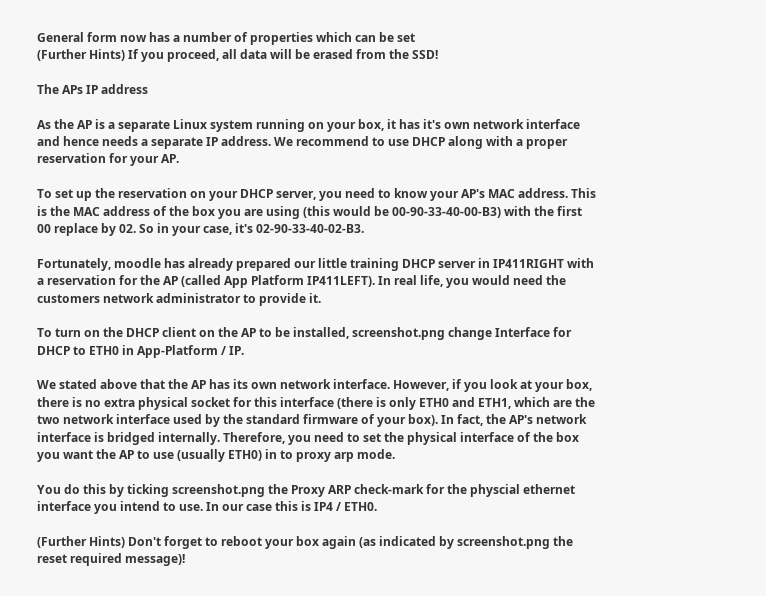General form now has a number of properties which can be set
(Further Hints) If you proceed, all data will be erased from the SSD!

The APs IP address

As the AP is a separate Linux system running on your box, it has it's own network interface and hence needs a separate IP address. We recommend to use DHCP along with a proper reservation for your AP.

To set up the reservation on your DHCP server, you need to know your AP's MAC address. This is the MAC address of the box you are using (this would be 00-90-33-40-00-B3) with the first 00 replace by 02. So in your case, it's 02-90-33-40-02-B3.

Fortunately, moodle has already prepared our little training DHCP server in IP411RIGHT with a reservation for the AP (called App Platform IP411LEFT). In real life, you would need the customers network administrator to provide it.

To turn on the DHCP client on the AP to be installed, screenshot.png change Interface for DHCP to ETH0 in App-Platform / IP.

We stated above that the AP has its own network interface. However, if you look at your box, there is no extra physical socket for this interface (there is only ETH0 and ETH1, which are the two network interface used by the standard firmware of your box). In fact, the AP's network interface is bridged internally. Therefore, you need to set the physical interface of the box you want the AP to use (usually ETH0) in to proxy arp mode.

You do this by ticking screenshot.png the Proxy ARP check-mark for the physcial ethernet interface you intend to use. In our case this is IP4 / ETH0.

(Further Hints) Don't forget to reboot your box again (as indicated by screenshot.png the reset required message)!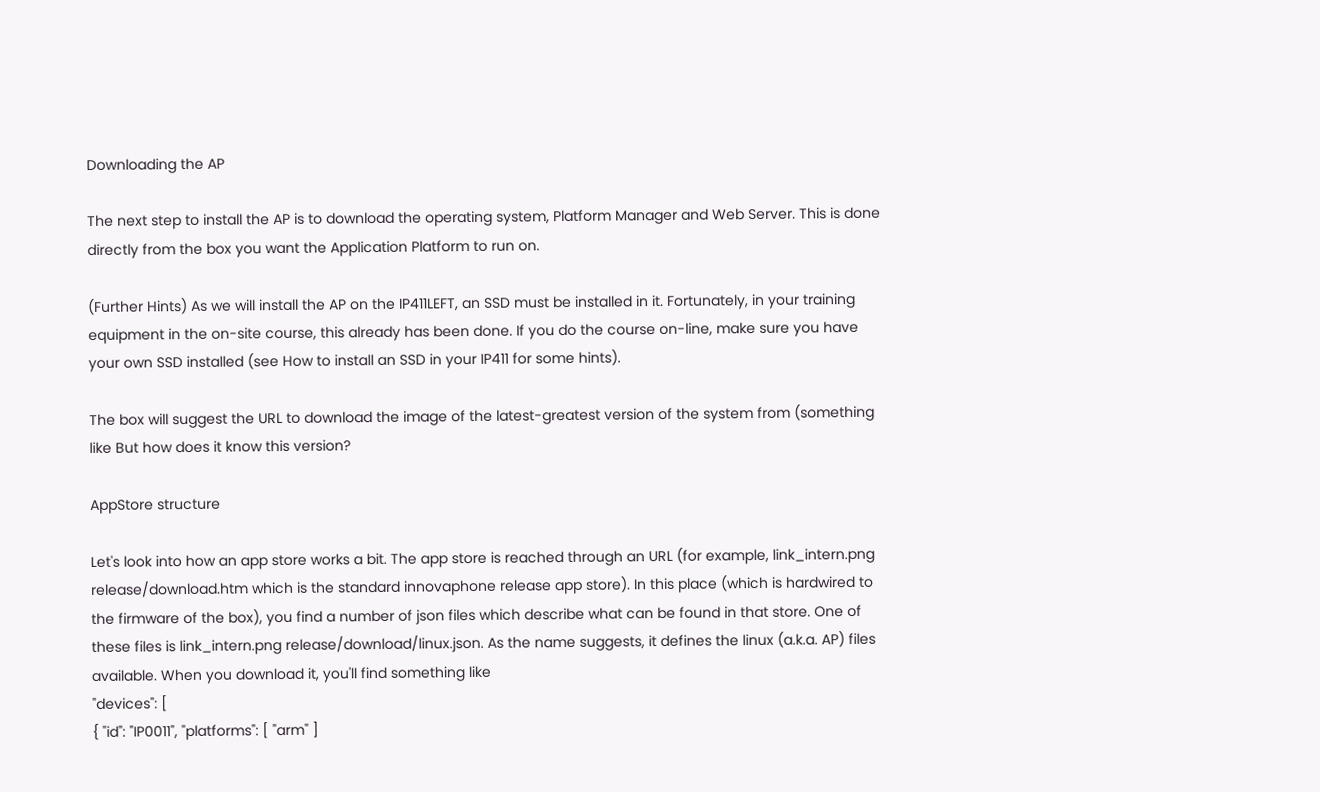Downloading the AP

The next step to install the AP is to download the operating system, Platform Manager and Web Server. This is done directly from the box you want the Application Platform to run on.

(Further Hints) As we will install the AP on the IP411LEFT, an SSD must be installed in it. Fortunately, in your training equipment in the on-site course, this already has been done. If you do the course on-line, make sure you have your own SSD installed (see How to install an SSD in your IP411 for some hints).

The box will suggest the URL to download the image of the latest-greatest version of the system from (something like But how does it know this version?

AppStore structure

Let's look into how an app store works a bit. The app store is reached through an URL (for example, link_intern.png release/download.htm which is the standard innovaphone release app store). In this place (which is hardwired to the firmware of the box), you find a number of json files which describe what can be found in that store. One of these files is link_intern.png release/download/linux.json. As the name suggests, it defines the linux (a.k.a. AP) files available. When you download it, you'll find something like
"devices": [
{ "id": "IP0011", "platforms": [ "arm" ]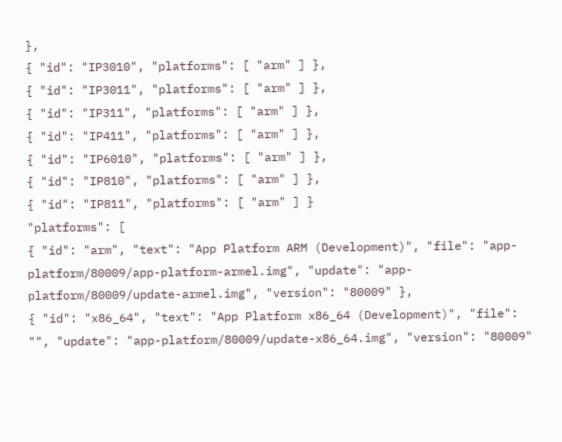},
{ "id": "IP3010", "platforms": [ "arm" ] },
{ "id": "IP3011", "platforms": [ "arm" ] },
{ "id": "IP311", "platforms": [ "arm" ] },
{ "id": "IP411", "platforms": [ "arm" ] },
{ "id": "IP6010", "platforms": [ "arm" ] },
{ "id": "IP810", "platforms": [ "arm" ] },
{ "id": "IP811", "platforms": [ "arm" ] }
"platforms": [
{ "id": "arm", "text": "App Platform ARM (Development)", "file": "app-platform/80009/app-platform-armel.img", "update": "app-platform/80009/update-armel.img", "version": "80009" },
{ "id": "x86_64", "text": "App Platform x86_64 (Development)", "file": "", "update": "app-platform/80009/update-x86_64.img", "version": "80009"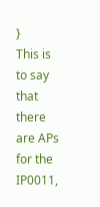}
This is to say that there are APs for the IP0011,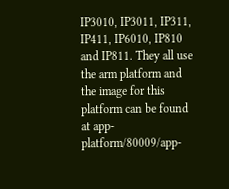IP3010, IP3011, IP311, IP411, IP6010, IP810 and IP811. They all use the arm platform and the image for this platform can be found at app-platform/80009/app-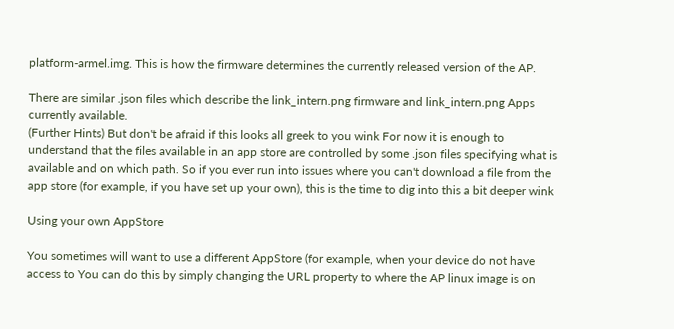platform-armel.img. This is how the firmware determines the currently released version of the AP.

There are similar .json files which describe the link_intern.png firmware and link_intern.png Apps currently available.
(Further Hints) But don't be afraid if this looks all greek to you wink For now it is enough to understand that the files available in an app store are controlled by some .json files specifying what is available and on which path. So if you ever run into issues where you can't download a file from the app store (for example, if you have set up your own), this is the time to dig into this a bit deeper wink

Using your own AppStore

You sometimes will want to use a different AppStore (for example, when your device do not have access to You can do this by simply changing the URL property to where the AP linux image is on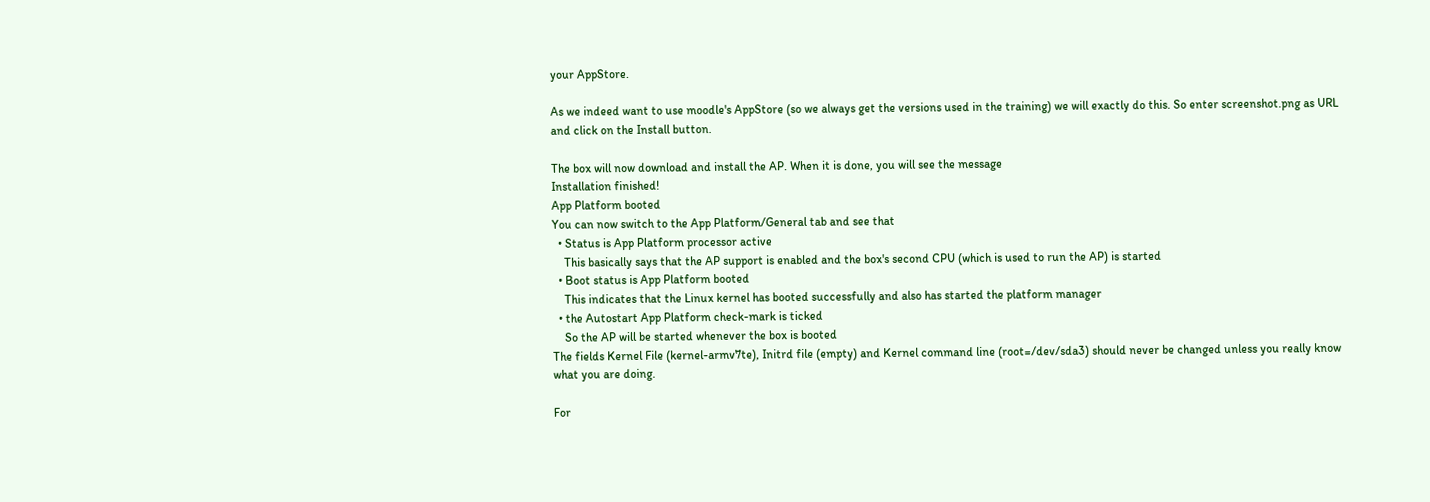your AppStore.

As we indeed want to use moodle's AppStore (so we always get the versions used in the training) we will exactly do this. So enter screenshot.png as URL and click on the Install button.

The box will now download and install the AP. When it is done, you will see the message
Installation finished!
App Platform booted
You can now switch to the App Platform/General tab and see that
  • Status is App Platform processor active
    This basically says that the AP support is enabled and the box's second CPU (which is used to run the AP) is started
  • Boot status is App Platform booted
    This indicates that the Linux kernel has booted successfully and also has started the platform manager
  • the Autostart App Platform check-mark is ticked
    So the AP will be started whenever the box is booted
The fields Kernel File (kernel-armv7te), Initrd file (empty) and Kernel command line (root=/dev/sda3) should never be changed unless you really know what you are doing.

For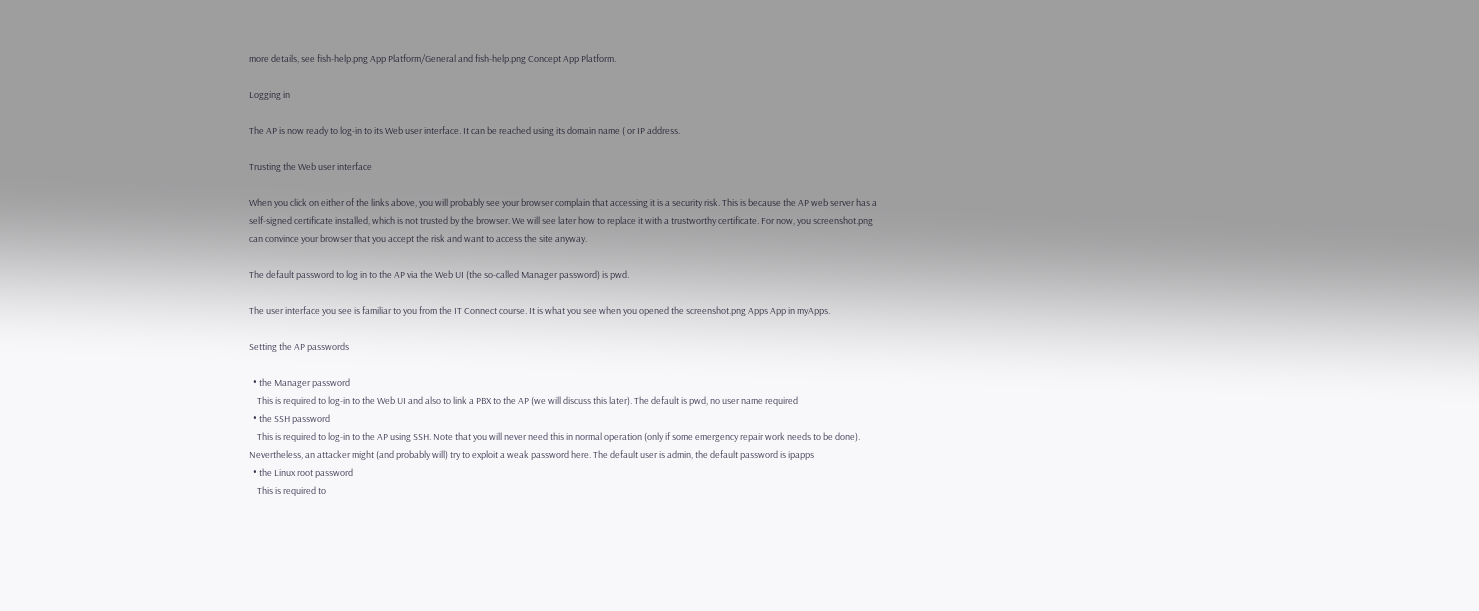more details, see fish-help.png App Platform/General and fish-help.png Concept App Platform.

Logging in

The AP is now ready to log-in to its Web user interface. It can be reached using its domain name ( or IP address.

Trusting the Web user interface

When you click on either of the links above, you will probably see your browser complain that accessing it is a security risk. This is because the AP web server has a self-signed certificate installed, which is not trusted by the browser. We will see later how to replace it with a trustworthy certificate. For now, you screenshot.png can convince your browser that you accept the risk and want to access the site anyway.

The default password to log in to the AP via the Web UI (the so-called Manager password) is pwd.

The user interface you see is familiar to you from the IT Connect course. It is what you see when you opened the screenshot.png Apps App in myApps.

Setting the AP passwords

  • the Manager password
    This is required to log-in to the Web UI and also to link a PBX to the AP (we will discuss this later). The default is pwd, no user name required
  • the SSH password
    This is required to log-in to the AP using SSH. Note that you will never need this in normal operation (only if some emergency repair work needs to be done). Nevertheless, an attacker might (and probably will) try to exploit a weak password here. The default user is admin, the default password is ipapps
  • the Linux root password
    This is required to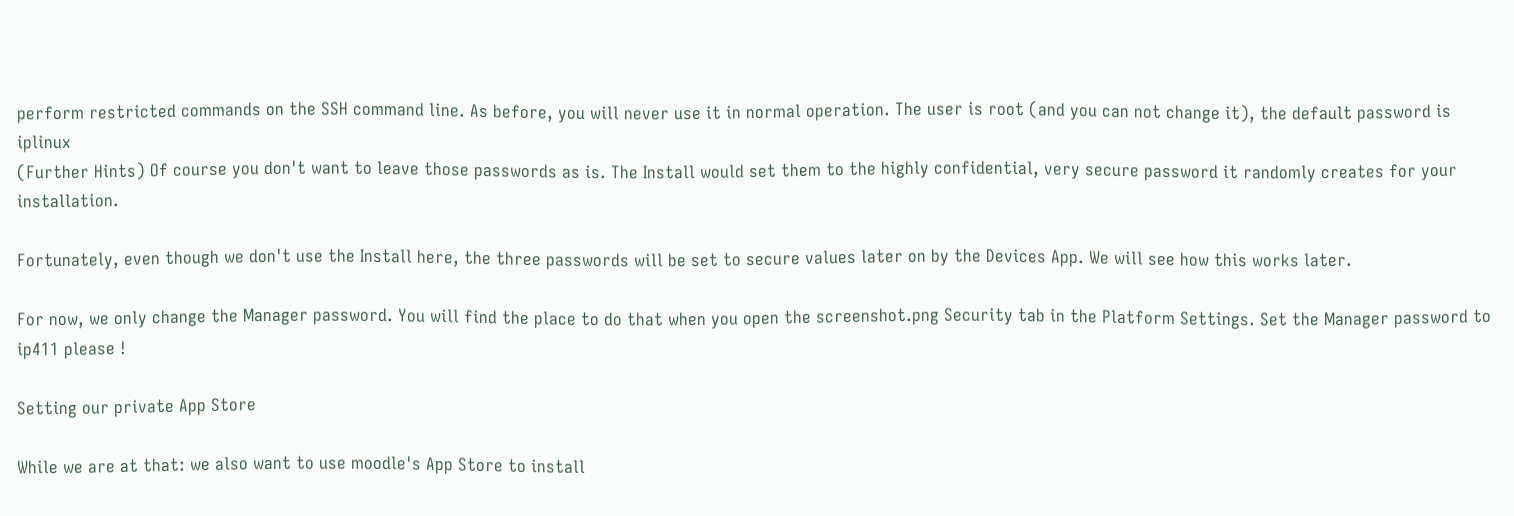perform restricted commands on the SSH command line. As before, you will never use it in normal operation. The user is root (and you can not change it), the default password is iplinux
(Further Hints) Of course you don't want to leave those passwords as is. The Install would set them to the highly confidential, very secure password it randomly creates for your installation.

Fortunately, even though we don't use the Install here, the three passwords will be set to secure values later on by the Devices App. We will see how this works later.

For now, we only change the Manager password. You will find the place to do that when you open the screenshot.png Security tab in the Platform Settings. Set the Manager password to ip411 please !

Setting our private App Store

While we are at that: we also want to use moodle's App Store to install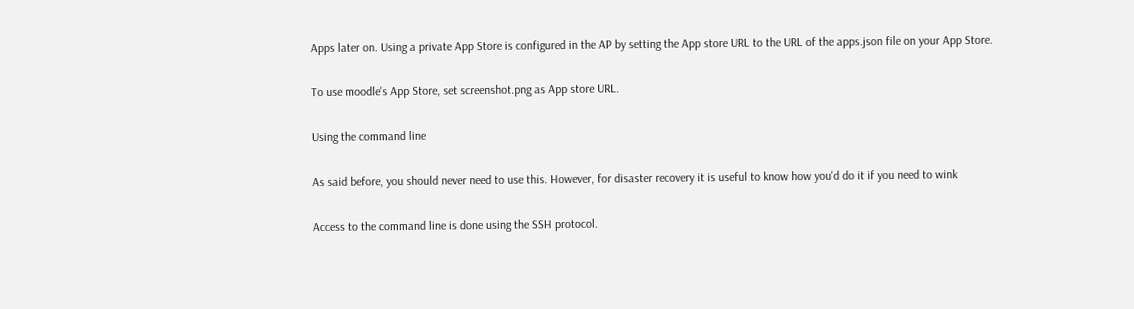Apps later on. Using a private App Store is configured in the AP by setting the App store URL to the URL of the apps.json file on your App Store.

To use moodle's App Store, set screenshot.png as App store URL.

Using the command line

As said before, you should never need to use this. However, for disaster recovery it is useful to know how you'd do it if you need to wink

Access to the command line is done using the SSH protocol.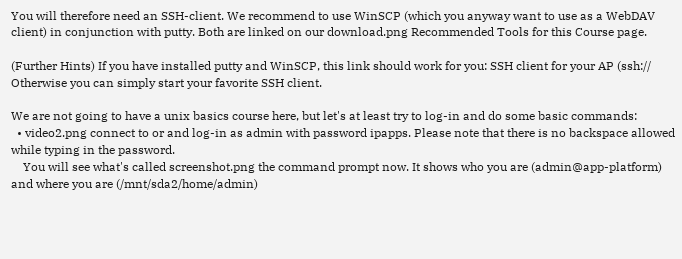You will therefore need an SSH-client. We recommend to use WinSCP (which you anyway want to use as a WebDAV client) in conjunction with putty. Both are linked on our download.png Recommended Tools for this Course page.

(Further Hints) If you have installed putty and WinSCP, this link should work for you: SSH client for your AP (ssh:// Otherwise you can simply start your favorite SSH client.

We are not going to have a unix basics course here, but let's at least try to log-in and do some basic commands:
  • video2.png connect to or and log-in as admin with password ipapps. Please note that there is no backspace allowed while typing in the password.
    You will see what's called screenshot.png the command prompt now. It shows who you are (admin@app-platform) and where you are (/mnt/sda2/home/admin)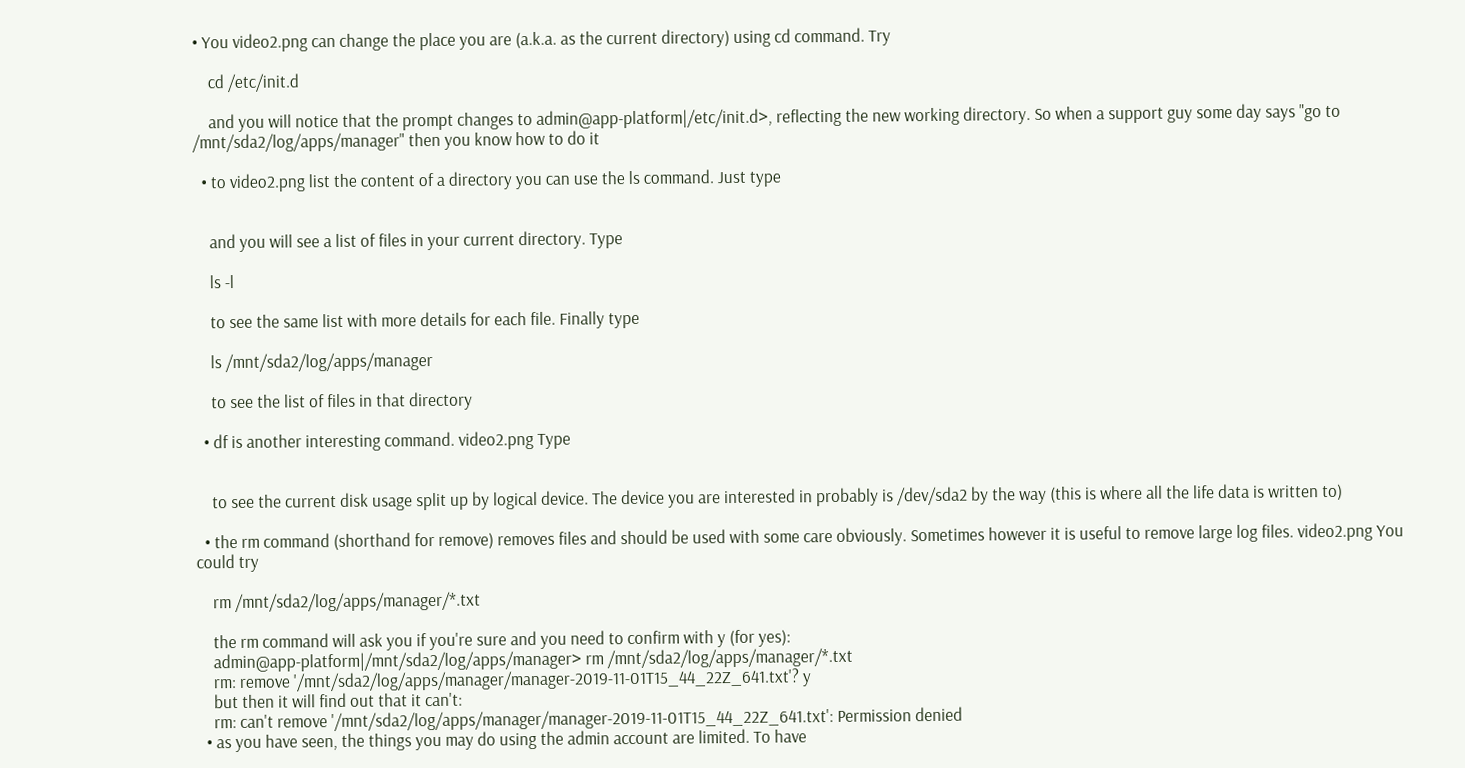• You video2.png can change the place you are (a.k.a. as the current directory) using cd command. Try

    cd /etc/init.d

    and you will notice that the prompt changes to admin@app-platform|/etc/init.d>, reflecting the new working directory. So when a support guy some day says "go to /mnt/sda2/log/apps/manager" then you know how to do it

  • to video2.png list the content of a directory you can use the ls command. Just type


    and you will see a list of files in your current directory. Type

    ls -l

    to see the same list with more details for each file. Finally type

    ls /mnt/sda2/log/apps/manager

    to see the list of files in that directory

  • df is another interesting command. video2.png Type


    to see the current disk usage split up by logical device. The device you are interested in probably is /dev/sda2 by the way (this is where all the life data is written to)

  • the rm command (shorthand for remove) removes files and should be used with some care obviously. Sometimes however it is useful to remove large log files. video2.png You could try

    rm /mnt/sda2/log/apps/manager/*.txt

    the rm command will ask you if you're sure and you need to confirm with y (for yes):
    admin@app-platform|/mnt/sda2/log/apps/manager> rm /mnt/sda2/log/apps/manager/*.txt
    rm: remove '/mnt/sda2/log/apps/manager/manager-2019-11-01T15_44_22Z_641.txt'? y
    but then it will find out that it can't:
    rm: can't remove '/mnt/sda2/log/apps/manager/manager-2019-11-01T15_44_22Z_641.txt': Permission denied
  • as you have seen, the things you may do using the admin account are limited. To have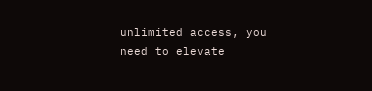unlimited access, you need to elevate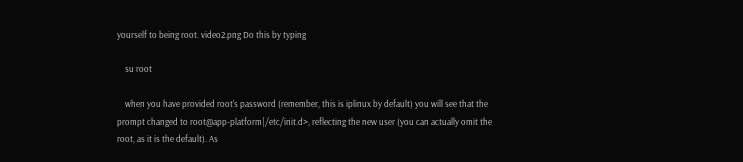yourself to being root. video2.png Do this by typing

    su root

    when you have provided root's password (remember, this is iplinux by default) you will see that the prompt changed to root@app-platform|/etc/init.d>, reflecting the new user (you can actually omit the root, as it is the default). As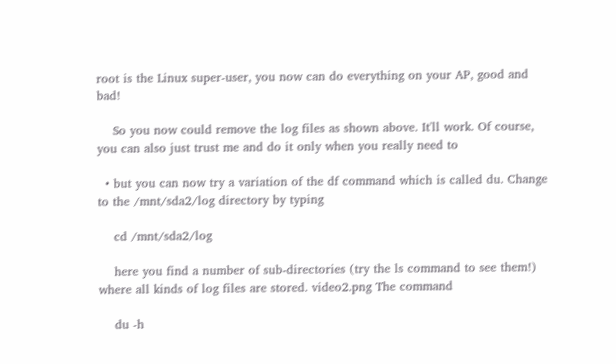root is the Linux super-user, you now can do everything on your AP, good and bad!

    So you now could remove the log files as shown above. It'll work. Of course, you can also just trust me and do it only when you really need to

  • but you can now try a variation of the df command which is called du. Change to the /mnt/sda2/log directory by typing

    cd /mnt/sda2/log

    here you find a number of sub-directories (try the ls command to see them!) where all kinds of log files are stored. video2.png The command

    du -h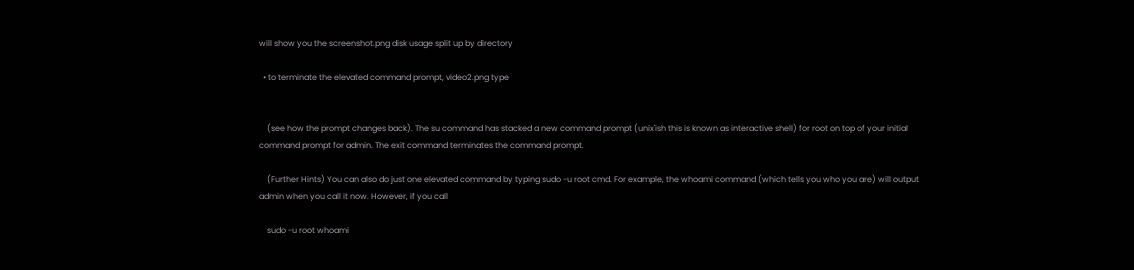will show you the screenshot.png disk usage split up by directory

  • to terminate the elevated command prompt, video2.png type


    (see how the prompt changes back). The su command has stacked a new command prompt (unix'ish this is known as interactive shell) for root on top of your initial command prompt for admin. The exit command terminates the command prompt.

    (Further Hints) You can also do just one elevated command by typing sudo -u root cmd. For example, the whoami command (which tells you who you are) will output admin when you call it now. However, if you call

    sudo -u root whoami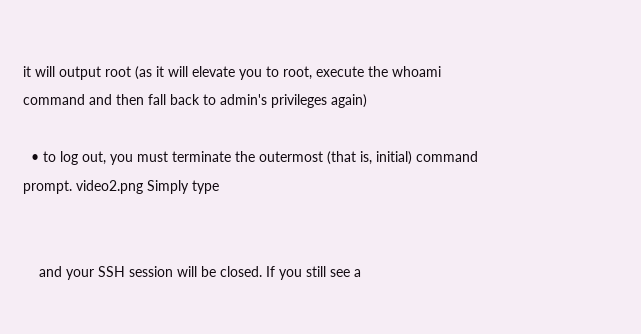it will output root (as it will elevate you to root, execute the whoami command and then fall back to admin's privileges again)

  • to log out, you must terminate the outermost (that is, initial) command prompt. video2.png Simply type


    and your SSH session will be closed. If you still see a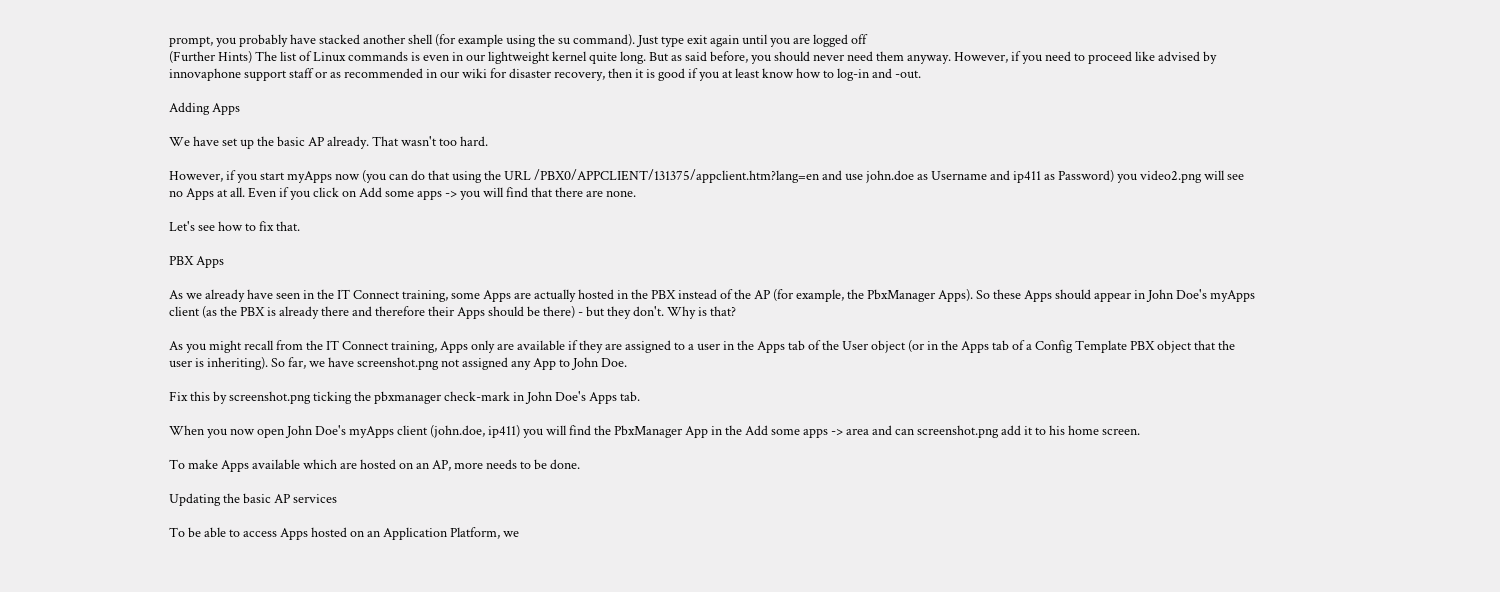prompt, you probably have stacked another shell (for example using the su command). Just type exit again until you are logged off
(Further Hints) The list of Linux commands is even in our lightweight kernel quite long. But as said before, you should never need them anyway. However, if you need to proceed like advised by innovaphone support staff or as recommended in our wiki for disaster recovery, then it is good if you at least know how to log-in and -out.

Adding Apps

We have set up the basic AP already. That wasn't too hard.

However, if you start myApps now (you can do that using the URL /PBX0/APPCLIENT/131375/appclient.htm?lang=en and use john.doe as Username and ip411 as Password) you video2.png will see no Apps at all. Even if you click on Add some apps -> you will find that there are none.

Let's see how to fix that.

PBX Apps

As we already have seen in the IT Connect training, some Apps are actually hosted in the PBX instead of the AP (for example, the PbxManager Apps). So these Apps should appear in John Doe's myApps client (as the PBX is already there and therefore their Apps should be there) - but they don't. Why is that?

As you might recall from the IT Connect training, Apps only are available if they are assigned to a user in the Apps tab of the User object (or in the Apps tab of a Config Template PBX object that the user is inheriting). So far, we have screenshot.png not assigned any App to John Doe.

Fix this by screenshot.png ticking the pbxmanager check-mark in John Doe's Apps tab.

When you now open John Doe's myApps client (john.doe, ip411) you will find the PbxManager App in the Add some apps -> area and can screenshot.png add it to his home screen.

To make Apps available which are hosted on an AP, more needs to be done.

Updating the basic AP services

To be able to access Apps hosted on an Application Platform, we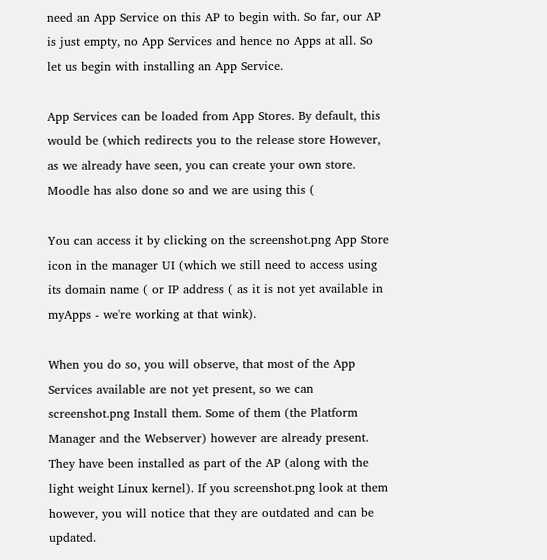need an App Service on this AP to begin with. So far, our AP is just empty, no App Services and hence no Apps at all. So let us begin with installing an App Service.

App Services can be loaded from App Stores. By default, this would be (which redirects you to the release store However, as we already have seen, you can create your own store. Moodle has also done so and we are using this (

You can access it by clicking on the screenshot.png App Store icon in the manager UI (which we still need to access using its domain name ( or IP address ( as it is not yet available in myApps - we're working at that wink).

When you do so, you will observe, that most of the App Services available are not yet present, so we can screenshot.png Install them. Some of them (the Platform Manager and the Webserver) however are already present. They have been installed as part of the AP (along with the light weight Linux kernel). If you screenshot.png look at them however, you will notice that they are outdated and can be updated.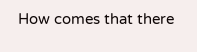How comes that there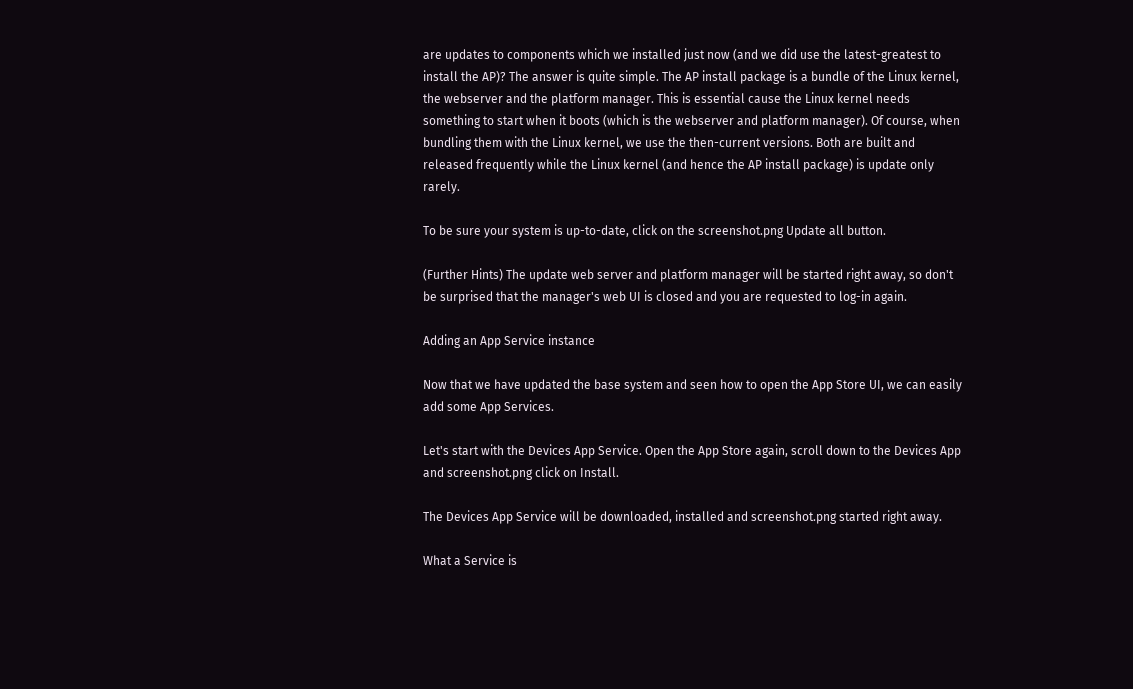are updates to components which we installed just now (and we did use the latest-greatest to install the AP)? The answer is quite simple. The AP install package is a bundle of the Linux kernel, the webserver and the platform manager. This is essential cause the Linux kernel needs something to start when it boots (which is the webserver and platform manager). Of course, when bundling them with the Linux kernel, we use the then-current versions. Both are built and released frequently while the Linux kernel (and hence the AP install package) is update only rarely.

To be sure your system is up-to-date, click on the screenshot.png Update all button.

(Further Hints) The update web server and platform manager will be started right away, so don't be surprised that the manager's web UI is closed and you are requested to log-in again.

Adding an App Service instance

Now that we have updated the base system and seen how to open the App Store UI, we can easily add some App Services.

Let's start with the Devices App Service. Open the App Store again, scroll down to the Devices App and screenshot.png click on Install.

The Devices App Service will be downloaded, installed and screenshot.png started right away.

What a Service is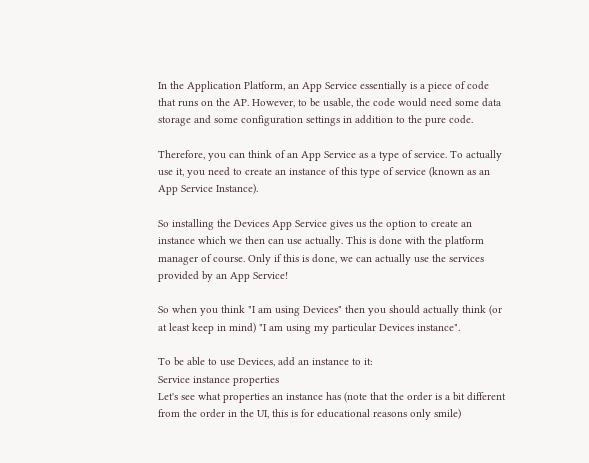In the Application Platform, an App Service essentially is a piece of code that runs on the AP. However, to be usable, the code would need some data storage and some configuration settings in addition to the pure code.

Therefore, you can think of an App Service as a type of service. To actually use it, you need to create an instance of this type of service (known as an App Service Instance).

So installing the Devices App Service gives us the option to create an instance which we then can use actually. This is done with the platform manager of course. Only if this is done, we can actually use the services provided by an App Service!

So when you think "I am using Devices" then you should actually think (or at least keep in mind) "I am using my particular Devices instance".

To be able to use Devices, add an instance to it:
Service instance properties
Let's see what properties an instance has (note that the order is a bit different from the order in the UI, this is for educational reasons only smile)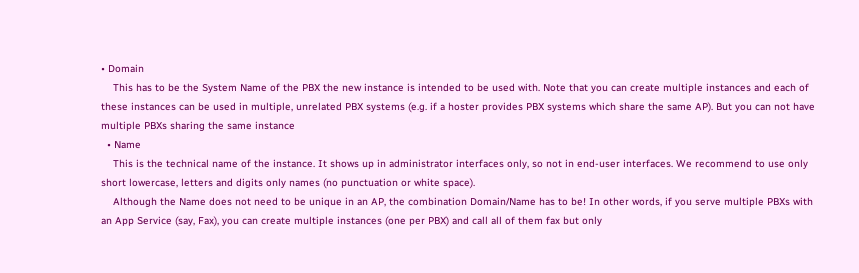• Domain
    This has to be the System Name of the PBX the new instance is intended to be used with. Note that you can create multiple instances and each of these instances can be used in multiple, unrelated PBX systems (e.g. if a hoster provides PBX systems which share the same AP). But you can not have multiple PBXs sharing the same instance
  • Name
    This is the technical name of the instance. It shows up in administrator interfaces only, so not in end-user interfaces. We recommend to use only short lowercase, letters and digits only names (no punctuation or white space).
    Although the Name does not need to be unique in an AP, the combination Domain/Name has to be! In other words, if you serve multiple PBXs with an App Service (say, Fax), you can create multiple instances (one per PBX) and call all of them fax but only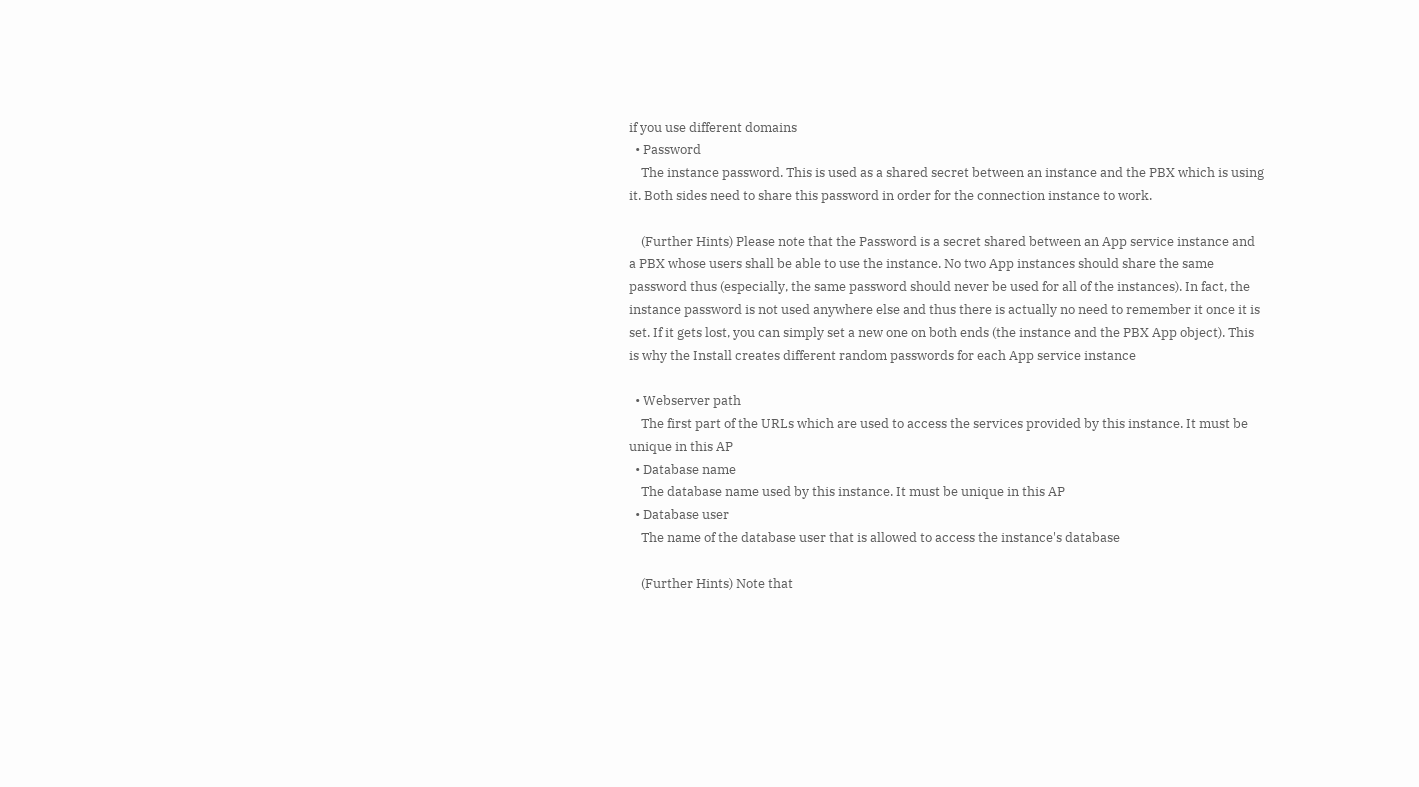if you use different domains
  • Password
    The instance password. This is used as a shared secret between an instance and the PBX which is using it. Both sides need to share this password in order for the connection instance to work.

    (Further Hints) Please note that the Password is a secret shared between an App service instance and a PBX whose users shall be able to use the instance. No two App instances should share the same password thus (especially, the same password should never be used for all of the instances). In fact, the instance password is not used anywhere else and thus there is actually no need to remember it once it is set. If it gets lost, you can simply set a new one on both ends (the instance and the PBX App object). This is why the Install creates different random passwords for each App service instance

  • Webserver path
    The first part of the URLs which are used to access the services provided by this instance. It must be unique in this AP
  • Database name
    The database name used by this instance. It must be unique in this AP
  • Database user
    The name of the database user that is allowed to access the instance's database

    (Further Hints) Note that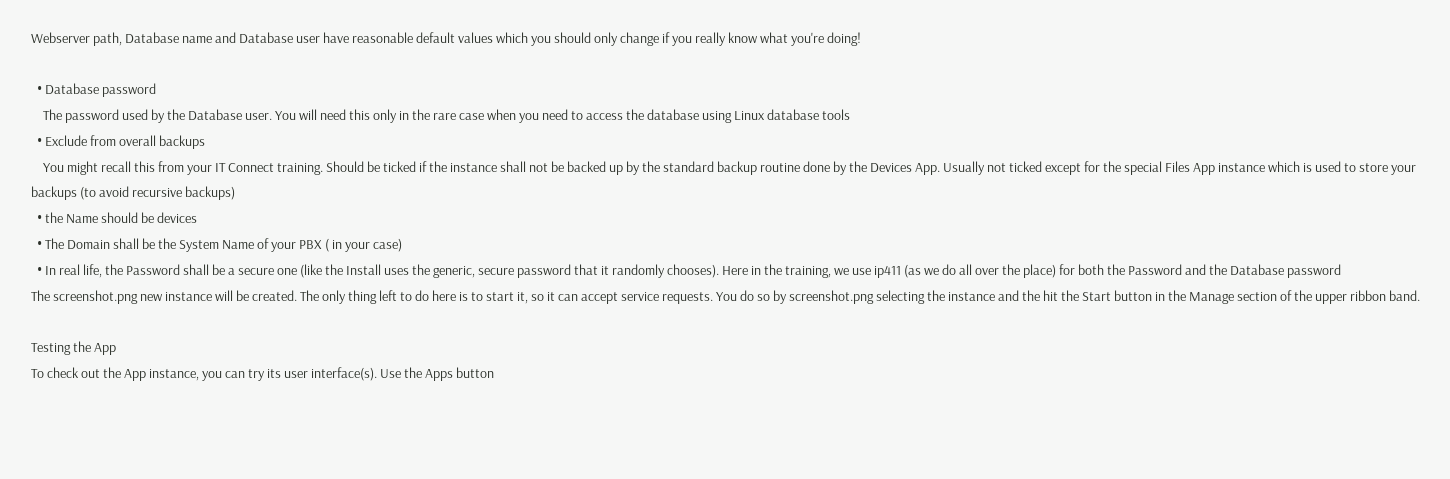Webserver path, Database name and Database user have reasonable default values which you should only change if you really know what you're doing!

  • Database password
    The password used by the Database user. You will need this only in the rare case when you need to access the database using Linux database tools
  • Exclude from overall backups
    You might recall this from your IT Connect training. Should be ticked if the instance shall not be backed up by the standard backup routine done by the Devices App. Usually not ticked except for the special Files App instance which is used to store your backups (to avoid recursive backups)
  • the Name should be devices
  • The Domain shall be the System Name of your PBX ( in your case)
  • In real life, the Password shall be a secure one (like the Install uses the generic, secure password that it randomly chooses). Here in the training, we use ip411 (as we do all over the place) for both the Password and the Database password
The screenshot.png new instance will be created. The only thing left to do here is to start it, so it can accept service requests. You do so by screenshot.png selecting the instance and the hit the Start button in the Manage section of the upper ribbon band.

Testing the App
To check out the App instance, you can try its user interface(s). Use the Apps button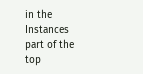in the Instances part of the top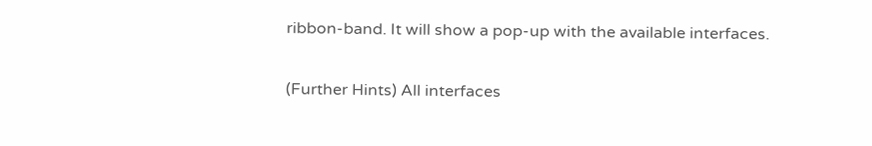ribbon-band. It will show a pop-up with the available interfaces.

(Further Hints) All interfaces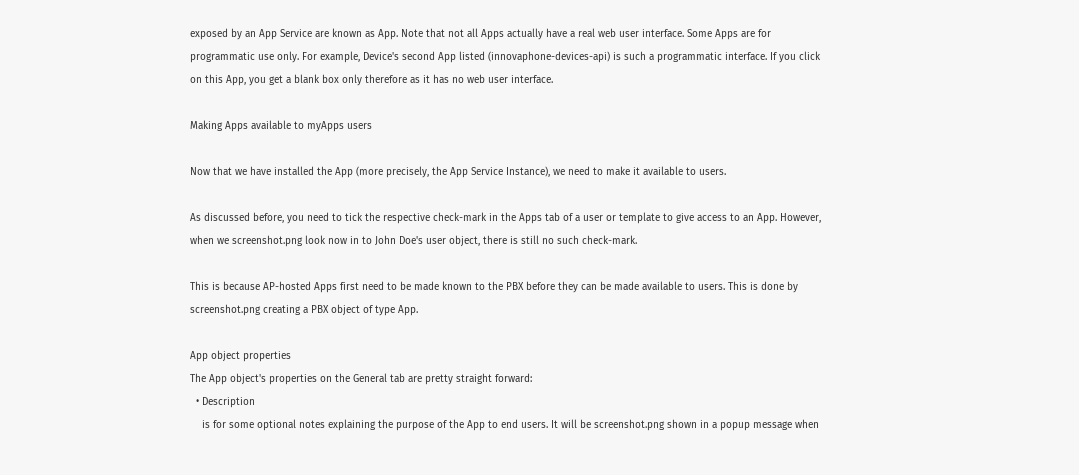exposed by an App Service are known as App. Note that not all Apps actually have a real web user interface. Some Apps are for programmatic use only. For example, Device's second App listed (innovaphone-devices-api) is such a programmatic interface. If you click on this App, you get a blank box only therefore as it has no web user interface.

Making Apps available to myApps users

Now that we have installed the App (more precisely, the App Service Instance), we need to make it available to users.

As discussed before, you need to tick the respective check-mark in the Apps tab of a user or template to give access to an App. However, when we screenshot.png look now in to John Doe's user object, there is still no such check-mark.

This is because AP-hosted Apps first need to be made known to the PBX before they can be made available to users. This is done by screenshot.png creating a PBX object of type App.

App object properties
The App object's properties on the General tab are pretty straight forward:
  • Description
    is for some optional notes explaining the purpose of the App to end users. It will be screenshot.png shown in a popup message when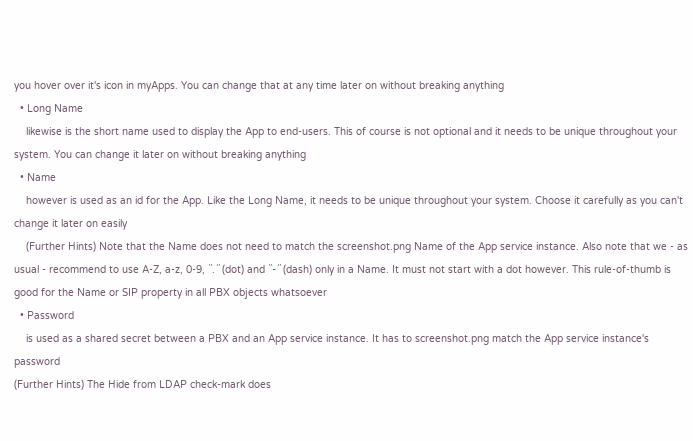you hover over it's icon in myApps. You can change that at any time later on without breaking anything
  • Long Name
    likewise is the short name used to display the App to end-users. This of course is not optional and it needs to be unique throughout your system. You can change it later on without breaking anything
  • Name
    however is used as an id for the App. Like the Long Name, it needs to be unique throughout your system. Choose it carefully as you can't change it later on easily
    (Further Hints) Note that the Name does not need to match the screenshot.png Name of the App service instance. Also note that we - as usual - recommend to use A-Z, a-z, 0-9, ``.´´ (dot) and ``-´´ (dash) only in a Name. It must not start with a dot however. This rule-of-thumb is good for the Name or SIP property in all PBX objects whatsoever
  • Password
    is used as a shared secret between a PBX and an App service instance. It has to screenshot.png match the App service instance's password
(Further Hints) The Hide from LDAP check-mark does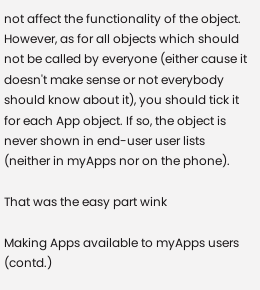not affect the functionality of the object. However, as for all objects which should not be called by everyone (either cause it doesn't make sense or not everybody should know about it), you should tick it for each App object. If so, the object is never shown in end-user user lists (neither in myApps nor on the phone).

That was the easy part wink

Making Apps available to myApps users (contd.)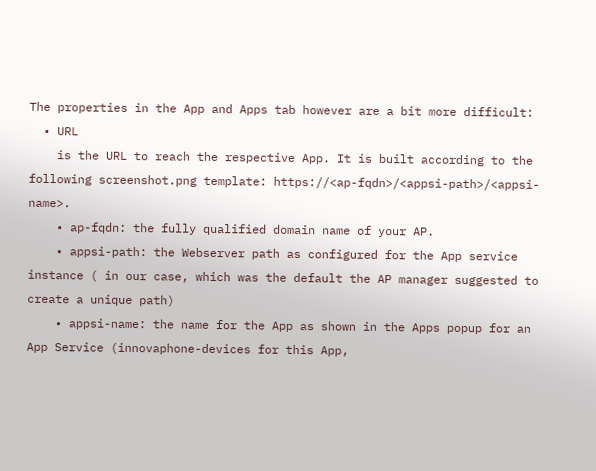The properties in the App and Apps tab however are a bit more difficult:
  • URL
    is the URL to reach the respective App. It is built according to the following screenshot.png template: https://<ap-fqdn>/<appsi-path>/<appsi-name>.
    • ap-fqdn: the fully qualified domain name of your AP.
    • appsi-path: the Webserver path as configured for the App service instance ( in our case, which was the default the AP manager suggested to create a unique path)
    • appsi-name: the name for the App as shown in the Apps popup for an App Service (innovaphone-devices for this App,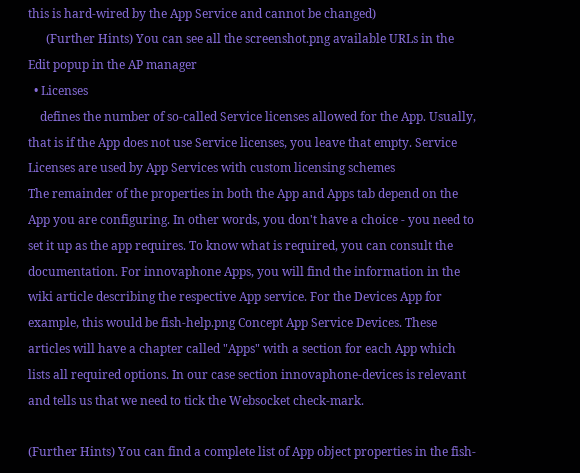this is hard-wired by the App Service and cannot be changed)
      (Further Hints) You can see all the screenshot.png available URLs in the Edit popup in the AP manager
  • Licenses
    defines the number of so-called Service licenses allowed for the App. Usually, that is if the App does not use Service licenses, you leave that empty. Service Licenses are used by App Services with custom licensing schemes
The remainder of the properties in both the App and Apps tab depend on the App you are configuring. In other words, you don't have a choice - you need to set it up as the app requires. To know what is required, you can consult the documentation. For innovaphone Apps, you will find the information in the wiki article describing the respective App service. For the Devices App for example, this would be fish-help.png Concept App Service Devices. These articles will have a chapter called "Apps" with a section for each App which lists all required options. In our case section innovaphone-devices is relevant and tells us that we need to tick the Websocket check-mark.

(Further Hints) You can find a complete list of App object properties in the fish-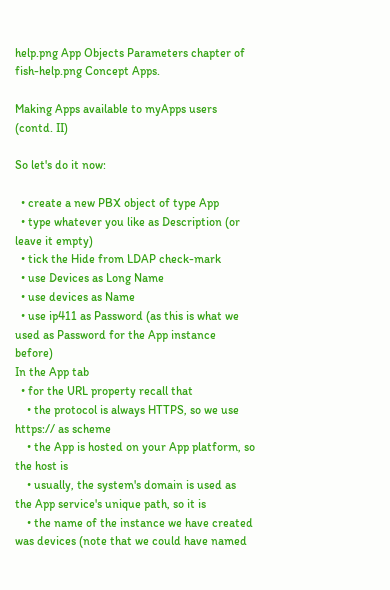help.png App Objects Parameters chapter of fish-help.png Concept Apps.

Making Apps available to myApps users (contd. II)

So let's do it now:

  • create a new PBX object of type App
  • type whatever you like as Description (or leave it empty)
  • tick the Hide from LDAP check-mark
  • use Devices as Long Name
  • use devices as Name
  • use ip411 as Password (as this is what we used as Password for the App instance before)
In the App tab
  • for the URL property recall that
    • the protocol is always HTTPS, so we use https:// as scheme
    • the App is hosted on your App platform, so the host is
    • usually, the system's domain is used as the App service's unique path, so it is
    • the name of the instance we have created was devices (note that we could have named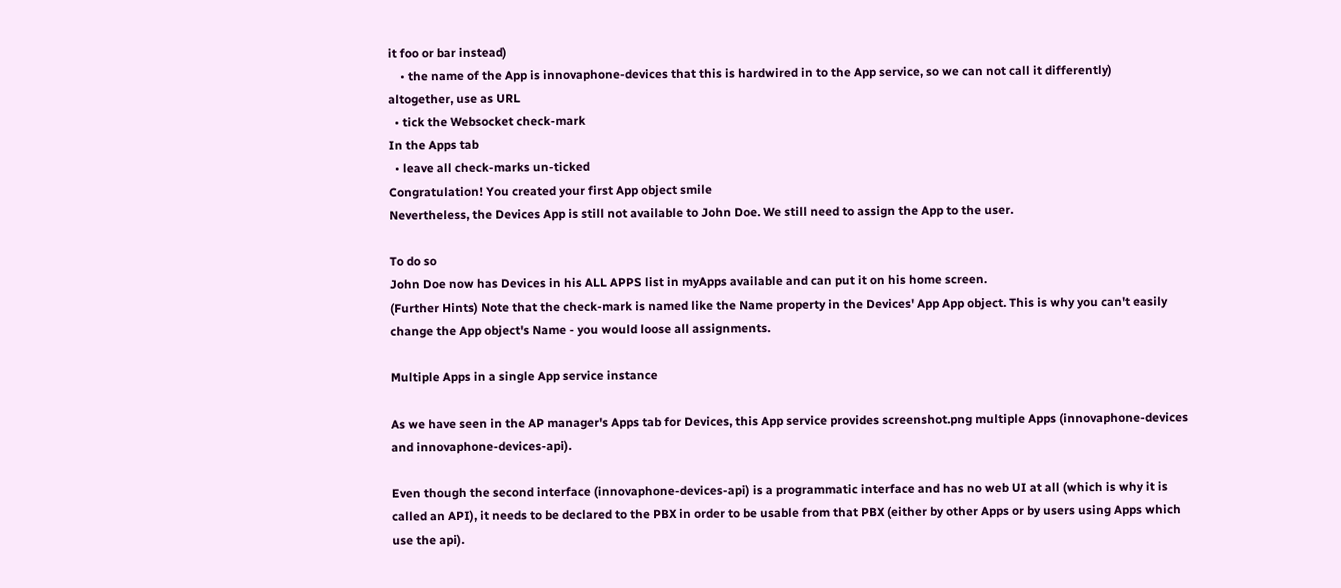it foo or bar instead)
    • the name of the App is innovaphone-devices that this is hardwired in to the App service, so we can not call it differently)
altogether, use as URL
  • tick the Websocket check-mark
In the Apps tab
  • leave all check-marks un-ticked
Congratulation! You created your first App object smile
Nevertheless, the Devices App is still not available to John Doe. We still need to assign the App to the user.

To do so
John Doe now has Devices in his ALL APPS list in myApps available and can put it on his home screen.
(Further Hints) Note that the check-mark is named like the Name property in the Devices' App App object. This is why you can't easily change the App object's Name - you would loose all assignments.

Multiple Apps in a single App service instance

As we have seen in the AP manager's Apps tab for Devices, this App service provides screenshot.png multiple Apps (innovaphone-devices and innovaphone-devices-api).

Even though the second interface (innovaphone-devices-api) is a programmatic interface and has no web UI at all (which is why it is called an API), it needs to be declared to the PBX in order to be usable from that PBX (either by other Apps or by users using Apps which use the api).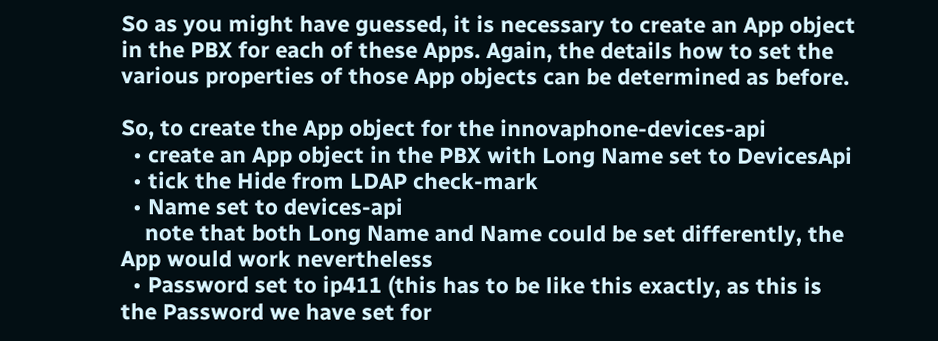So as you might have guessed, it is necessary to create an App object in the PBX for each of these Apps. Again, the details how to set the various properties of those App objects can be determined as before.

So, to create the App object for the innovaphone-devices-api
  • create an App object in the PBX with Long Name set to DevicesApi
  • tick the Hide from LDAP check-mark
  • Name set to devices-api
    note that both Long Name and Name could be set differently, the App would work nevertheless
  • Password set to ip411 (this has to be like this exactly, as this is the Password we have set for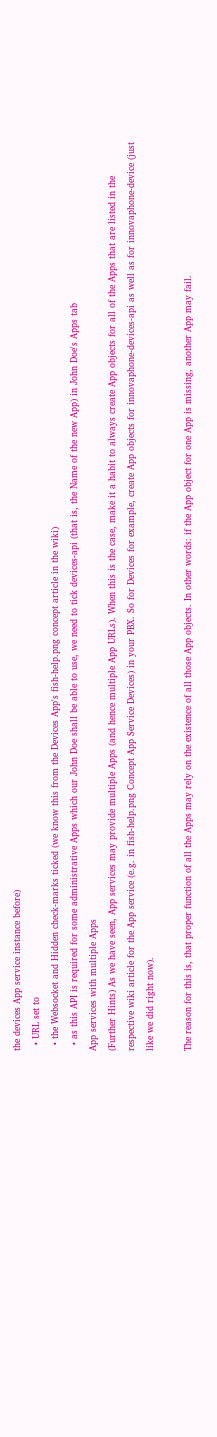the devices App service instance before)
  • URL set to
  • the Websocket and Hidden check-marks ticked (we know this from the Devices App's fish-help.png concept article in the wiki)
  • as this API is required for some administrative Apps which our John Doe shall be able to use, we need to tick devices-api (that is, the Name of the new App) in John Doe's Apps tab
App services with multiple Apps
(Further Hints) As we have seen, App services may provide multiple Apps (and hence multiple App URLs). When this is the case, make it a habit to always create App objects for all of the Apps that are listed in the respective wiki article for the App service (e.g. in fish-help.png Concept App Service Devices) in your PBX. So for Devices for example, create App objects for innovaphone-devices-api as well as for innovaphone-device (just like we did right now).

The reason for this is, that proper function of all the Apps may rely on the existence of all those App objects. In other words: if the App object for one App is missing, another App may fail.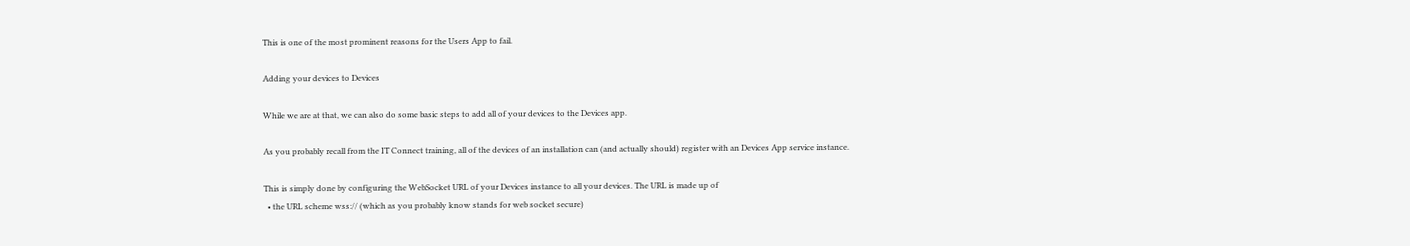This is one of the most prominent reasons for the Users App to fail.

Adding your devices to Devices

While we are at that, we can also do some basic steps to add all of your devices to the Devices app.

As you probably recall from the IT Connect training, all of the devices of an installation can (and actually should) register with an Devices App service instance.

This is simply done by configuring the WebSocket URL of your Devices instance to all your devices. The URL is made up of
  • the URL scheme wss:// (which as you probably know stands for web socket secure)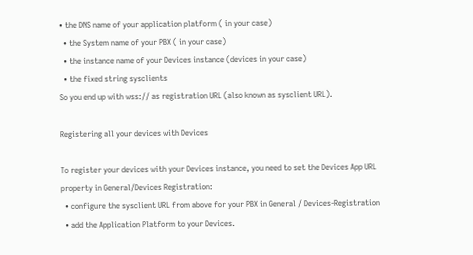• the DNS name of your application platform ( in your case)
  • the System name of your PBX ( in your case)
  • the instance name of your Devices instance (devices in your case)
  • the fixed string sysclients
So you end up with wss:// as registration URL (also known as sysclient URL).

Registering all your devices with Devices

To register your devices with your Devices instance, you need to set the Devices App URL property in General/Devices Registration:
  • configure the sysclient URL from above for your PBX in General / Devices-Registration
  • add the Application Platform to your Devices.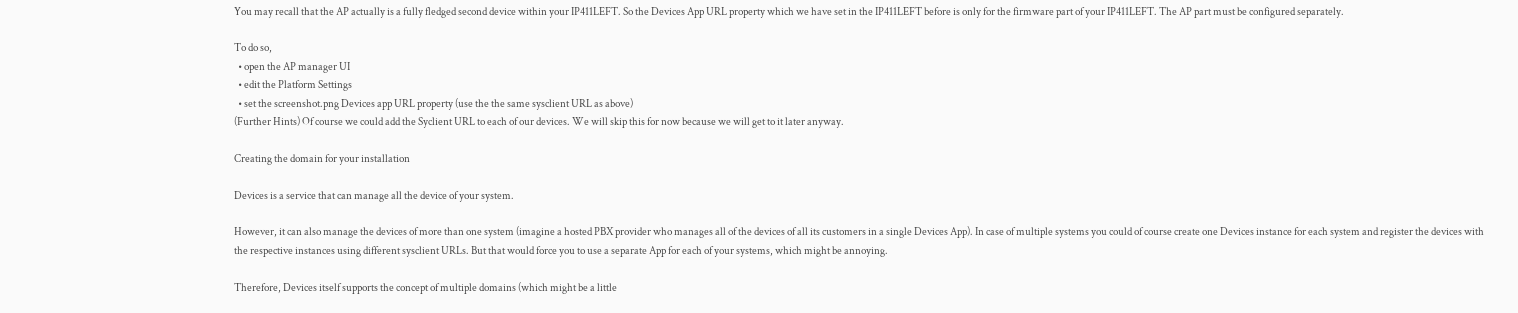You may recall that the AP actually is a fully fledged second device within your IP411LEFT. So the Devices App URL property which we have set in the IP411LEFT before is only for the firmware part of your IP411LEFT. The AP part must be configured separately.

To do so,
  • open the AP manager UI
  • edit the Platform Settings
  • set the screenshot.png Devices app URL property (use the the same sysclient URL as above)
(Further Hints) Of course we could add the Syclient URL to each of our devices. We will skip this for now because we will get to it later anyway.

Creating the domain for your installation

Devices is a service that can manage all the device of your system.

However, it can also manage the devices of more than one system (imagine a hosted PBX provider who manages all of the devices of all its customers in a single Devices App). In case of multiple systems you could of course create one Devices instance for each system and register the devices with the respective instances using different sysclient URLs. But that would force you to use a separate App for each of your systems, which might be annoying.

Therefore, Devices itself supports the concept of multiple domains (which might be a little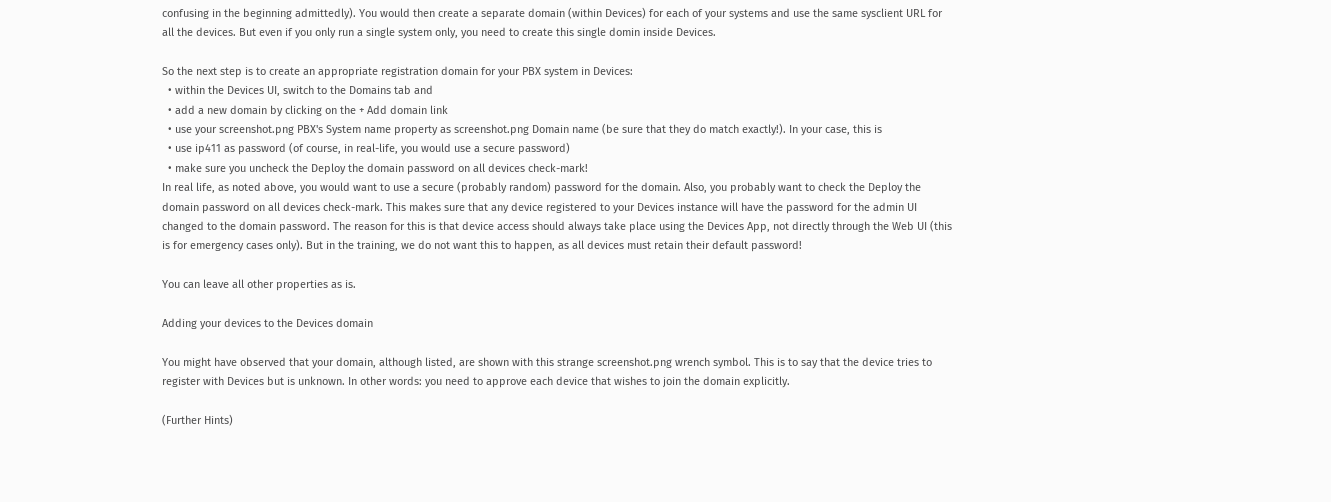confusing in the beginning admittedly). You would then create a separate domain (within Devices) for each of your systems and use the same sysclient URL for all the devices. But even if you only run a single system only, you need to create this single domin inside Devices.

So the next step is to create an appropriate registration domain for your PBX system in Devices:
  • within the Devices UI, switch to the Domains tab and
  • add a new domain by clicking on the + Add domain link
  • use your screenshot.png PBX's System name property as screenshot.png Domain name (be sure that they do match exactly!). In your case, this is
  • use ip411 as password (of course, in real-life, you would use a secure password)
  • make sure you uncheck the Deploy the domain password on all devices check-mark!
In real life, as noted above, you would want to use a secure (probably random) password for the domain. Also, you probably want to check the Deploy the domain password on all devices check-mark. This makes sure that any device registered to your Devices instance will have the password for the admin UI changed to the domain password. The reason for this is that device access should always take place using the Devices App, not directly through the Web UI (this is for emergency cases only). But in the training, we do not want this to happen, as all devices must retain their default password!

You can leave all other properties as is.

Adding your devices to the Devices domain

You might have observed that your domain, although listed, are shown with this strange screenshot.png wrench symbol. This is to say that the device tries to register with Devices but is unknown. In other words: you need to approve each device that wishes to join the domain explicitly.

(Further Hints)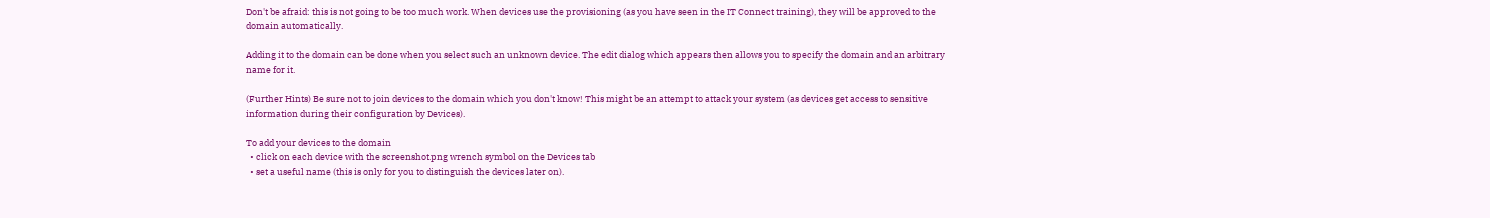Don't be afraid: this is not going to be too much work. When devices use the provisioning (as you have seen in the IT Connect training), they will be approved to the domain automatically.

Adding it to the domain can be done when you select such an unknown device. The edit dialog which appears then allows you to specify the domain and an arbitrary name for it.

(Further Hints) Be sure not to join devices to the domain which you don't know! This might be an attempt to attack your system (as devices get access to sensitive information during their configuration by Devices).

To add your devices to the domain
  • click on each device with the screenshot.png wrench symbol on the Devices tab
  • set a useful name (this is only for you to distinguish the devices later on).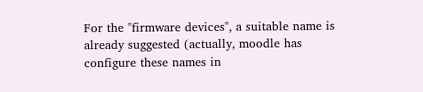For the "firmware devices", a suitable name is already suggested (actually, moodle has configure these names in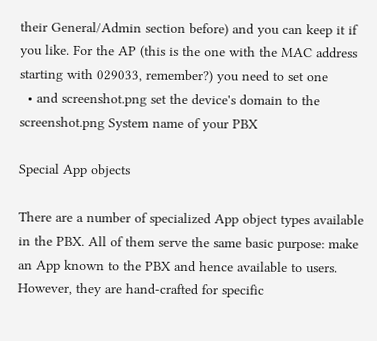their General/Admin section before) and you can keep it if you like. For the AP (this is the one with the MAC address starting with 029033, remember?) you need to set one
  • and screenshot.png set the device's domain to the screenshot.png System name of your PBX

Special App objects

There are a number of specialized App object types available in the PBX. All of them serve the same basic purpose: make an App known to the PBX and hence available to users. However, they are hand-crafted for specific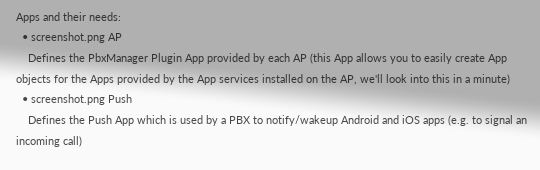Apps and their needs:
  • screenshot.png AP
    Defines the PbxManager Plugin App provided by each AP (this App allows you to easily create App objects for the Apps provided by the App services installed on the AP, we'll look into this in a minute)
  • screenshot.png Push
    Defines the Push App which is used by a PBX to notify/wakeup Android and iOS apps (e.g. to signal an incoming call)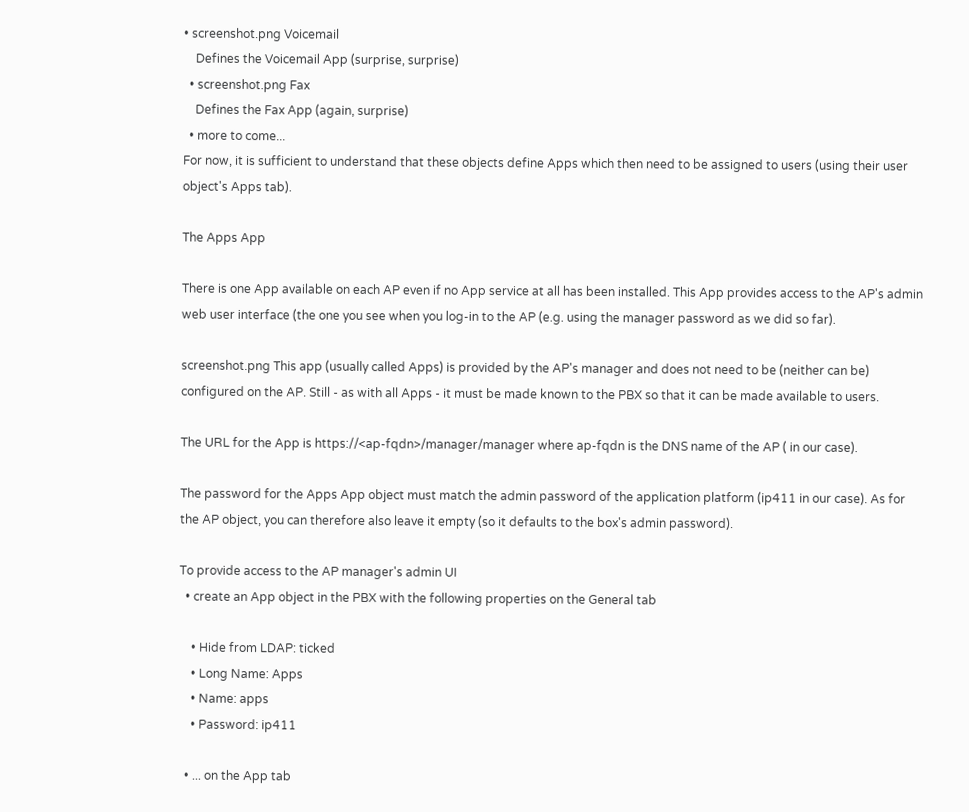• screenshot.png Voicemail
    Defines the Voicemail App (surprise, surprise)
  • screenshot.png Fax
    Defines the Fax App (again, surprise)
  • more to come...
For now, it is sufficient to understand that these objects define Apps which then need to be assigned to users (using their user object's Apps tab).

The Apps App

There is one App available on each AP even if no App service at all has been installed. This App provides access to the AP's admin web user interface (the one you see when you log-in to the AP (e.g. using the manager password as we did so far).

screenshot.png This app (usually called Apps) is provided by the AP's manager and does not need to be (neither can be) configured on the AP. Still - as with all Apps - it must be made known to the PBX so that it can be made available to users.

The URL for the App is https://<ap-fqdn>/manager/manager where ap-fqdn is the DNS name of the AP ( in our case).

The password for the Apps App object must match the admin password of the application platform (ip411 in our case). As for the AP object, you can therefore also leave it empty (so it defaults to the box's admin password).

To provide access to the AP manager's admin UI
  • create an App object in the PBX with the following properties on the General tab

    • Hide from LDAP: ticked
    • Long Name: Apps
    • Name: apps
    • Password: ip411

  • ... on the App tab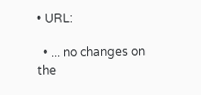• URL:

  • ... no changes on the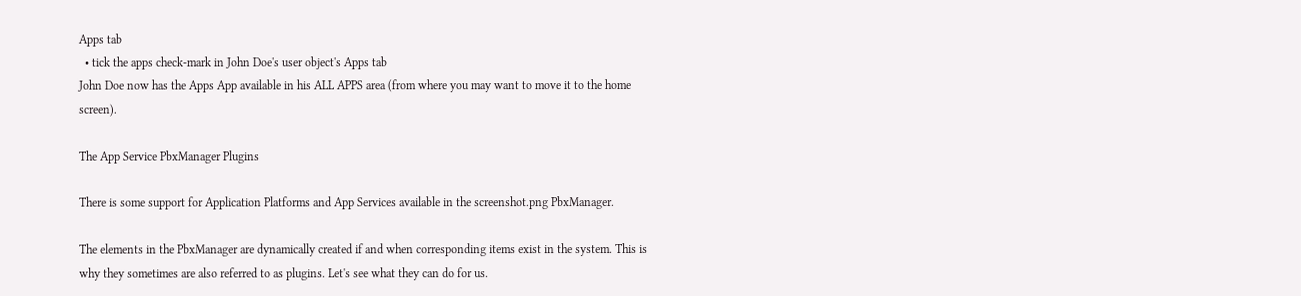Apps tab
  • tick the apps check-mark in John Doe's user object's Apps tab
John Doe now has the Apps App available in his ALL APPS area (from where you may want to move it to the home screen).

The App Service PbxManager Plugins

There is some support for Application Platforms and App Services available in the screenshot.png PbxManager.

The elements in the PbxManager are dynamically created if and when corresponding items exist in the system. This is why they sometimes are also referred to as plugins. Let's see what they can do for us.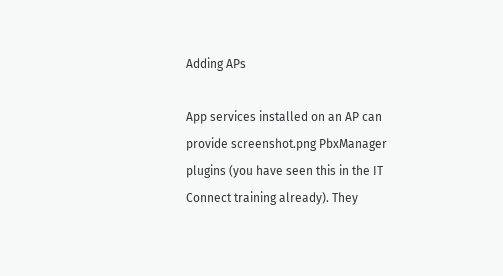Adding APs

App services installed on an AP can provide screenshot.png PbxManager plugins (you have seen this in the IT Connect training already). They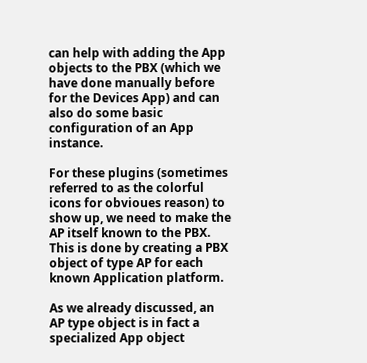can help with adding the App objects to the PBX (which we have done manually before for the Devices App) and can also do some basic configuration of an App instance.

For these plugins (sometimes referred to as the colorful icons for obvioues reason) to show up, we need to make the AP itself known to the PBX. This is done by creating a PBX object of type AP for each known Application platform.

As we already discussed, an AP type object is in fact a specialized App object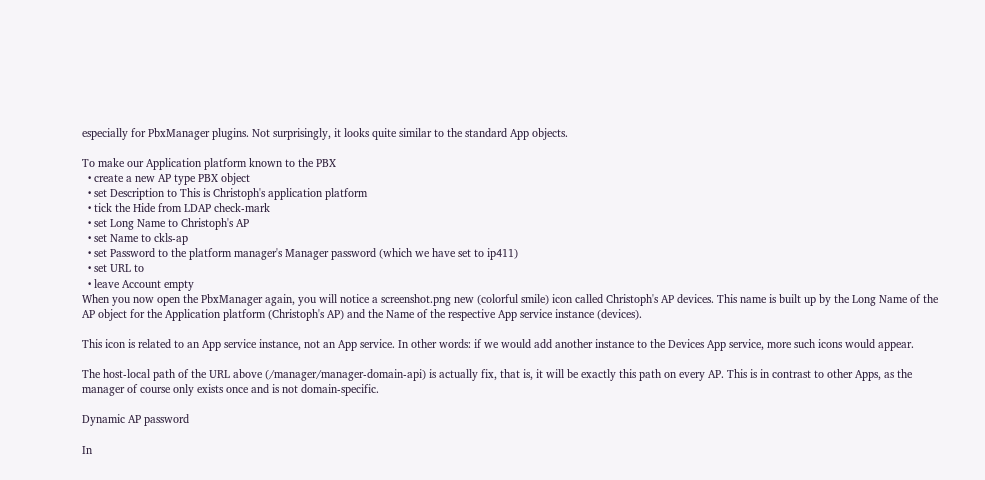especially for PbxManager plugins. Not surprisingly, it looks quite similar to the standard App objects.

To make our Application platform known to the PBX
  • create a new AP type PBX object
  • set Description to This is Christoph's application platform
  • tick the Hide from LDAP check-mark
  • set Long Name to Christoph's AP
  • set Name to ckls-ap
  • set Password to the platform manager's Manager password (which we have set to ip411)
  • set URL to
  • leave Account empty
When you now open the PbxManager again, you will notice a screenshot.png new (colorful smile) icon called Christoph's AP devices. This name is built up by the Long Name of the AP object for the Application platform (Christoph's AP) and the Name of the respective App service instance (devices).

This icon is related to an App service instance, not an App service. In other words: if we would add another instance to the Devices App service, more such icons would appear.

The host-local path of the URL above (/manager/manager-domain-api) is actually fix, that is, it will be exactly this path on every AP. This is in contrast to other Apps, as the manager of course only exists once and is not domain-specific.

Dynamic AP password

In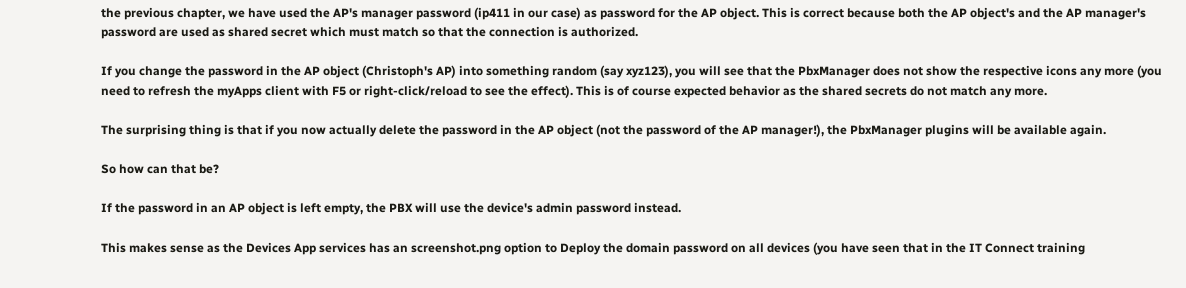the previous chapter, we have used the AP's manager password (ip411 in our case) as password for the AP object. This is correct because both the AP object's and the AP manager's password are used as shared secret which must match so that the connection is authorized.

If you change the password in the AP object (Christoph's AP) into something random (say xyz123), you will see that the PbxManager does not show the respective icons any more (you need to refresh the myApps client with F5 or right-click/reload to see the effect). This is of course expected behavior as the shared secrets do not match any more.

The surprising thing is that if you now actually delete the password in the AP object (not the password of the AP manager!), the PbxManager plugins will be available again.

So how can that be?

If the password in an AP object is left empty, the PBX will use the device's admin password instead.

This makes sense as the Devices App services has an screenshot.png option to Deploy the domain password on all devices (you have seen that in the IT Connect training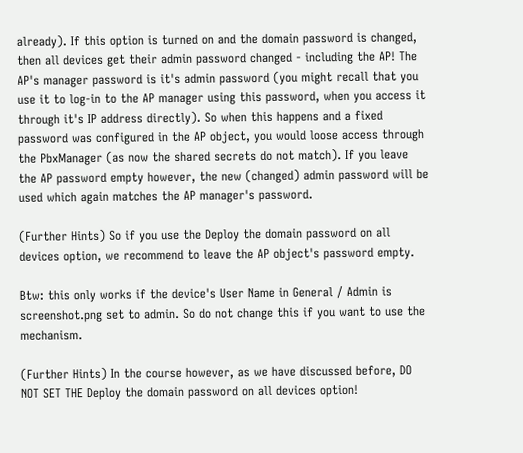already). If this option is turned on and the domain password is changed, then all devices get their admin password changed - including the AP! The AP's manager password is it's admin password (you might recall that you use it to log-in to the AP manager using this password, when you access it through it's IP address directly). So when this happens and a fixed password was configured in the AP object, you would loose access through the PbxManager (as now the shared secrets do not match). If you leave the AP password empty however, the new (changed) admin password will be used which again matches the AP manager's password.

(Further Hints) So if you use the Deploy the domain password on all devices option, we recommend to leave the AP object's password empty.

Btw: this only works if the device's User Name in General / Admin is screenshot.png set to admin. So do not change this if you want to use the mechanism.

(Further Hints) In the course however, as we have discussed before, DO NOT SET THE Deploy the domain password on all devices option!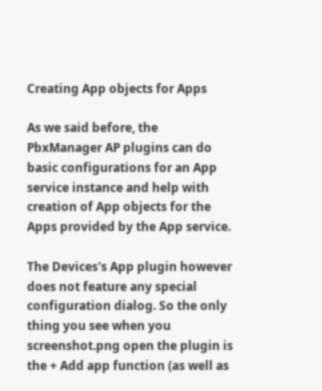Creating App objects for Apps

As we said before, the PbxManager AP plugins can do basic configurations for an App service instance and help with creation of App objects for the Apps provided by the App service.

The Devices's App plugin however does not feature any special configuration dialog. So the only thing you see when you screenshot.png open the plugin is the + Add app function (as well as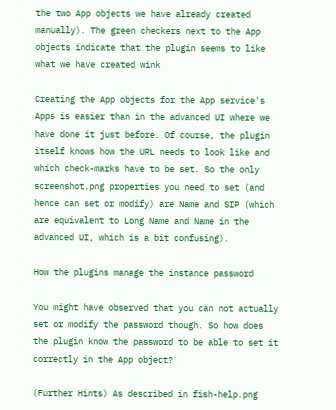the two App objects we have already created manually). The green checkers next to the App objects indicate that the plugin seems to like what we have created wink

Creating the App objects for the App service's Apps is easier than in the advanced UI where we have done it just before. Of course, the plugin itself knows how the URL needs to look like and which check-marks have to be set. So the only screenshot.png properties you need to set (and hence can set or modify) are Name and SIP (which are equivalent to Long Name and Name in the advanced UI, which is a bit confusing).

How the plugins manage the instance password

You might have observed that you can not actually set or modify the password though. So how does the plugin know the password to be able to set it correctly in the App object?

(Further Hints) As described in fish-help.png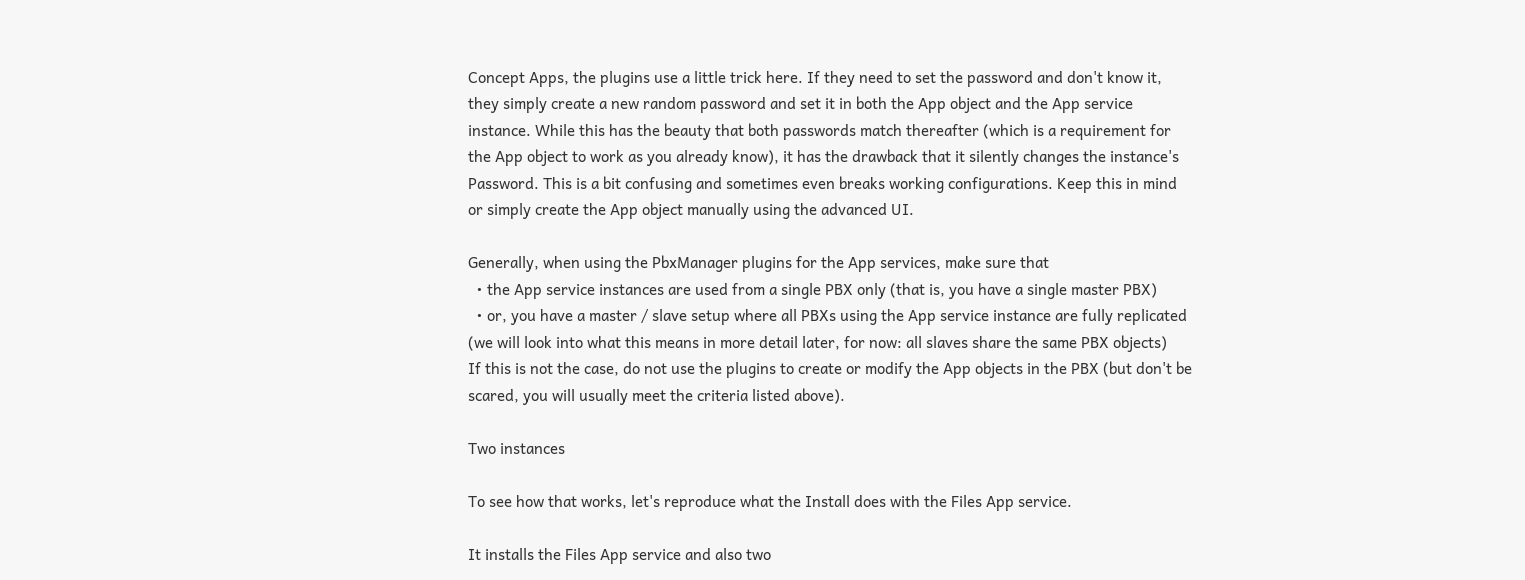Concept Apps, the plugins use a little trick here. If they need to set the password and don't know it, they simply create a new random password and set it in both the App object and the App service instance. While this has the beauty that both passwords match thereafter (which is a requirement for the App object to work as you already know), it has the drawback that it silently changes the instance's Password. This is a bit confusing and sometimes even breaks working configurations. Keep this in mind or simply create the App object manually using the advanced UI.

Generally, when using the PbxManager plugins for the App services, make sure that
  • the App service instances are used from a single PBX only (that is, you have a single master PBX)
  • or, you have a master / slave setup where all PBXs using the App service instance are fully replicated (we will look into what this means in more detail later, for now: all slaves share the same PBX objects)
If this is not the case, do not use the plugins to create or modify the App objects in the PBX (but don't be scared, you will usually meet the criteria listed above).

Two instances

To see how that works, let's reproduce what the Install does with the Files App service.

It installs the Files App service and also two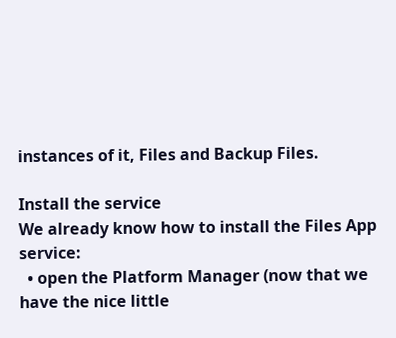instances of it, Files and Backup Files.

Install the service
We already know how to install the Files App service:
  • open the Platform Manager (now that we have the nice little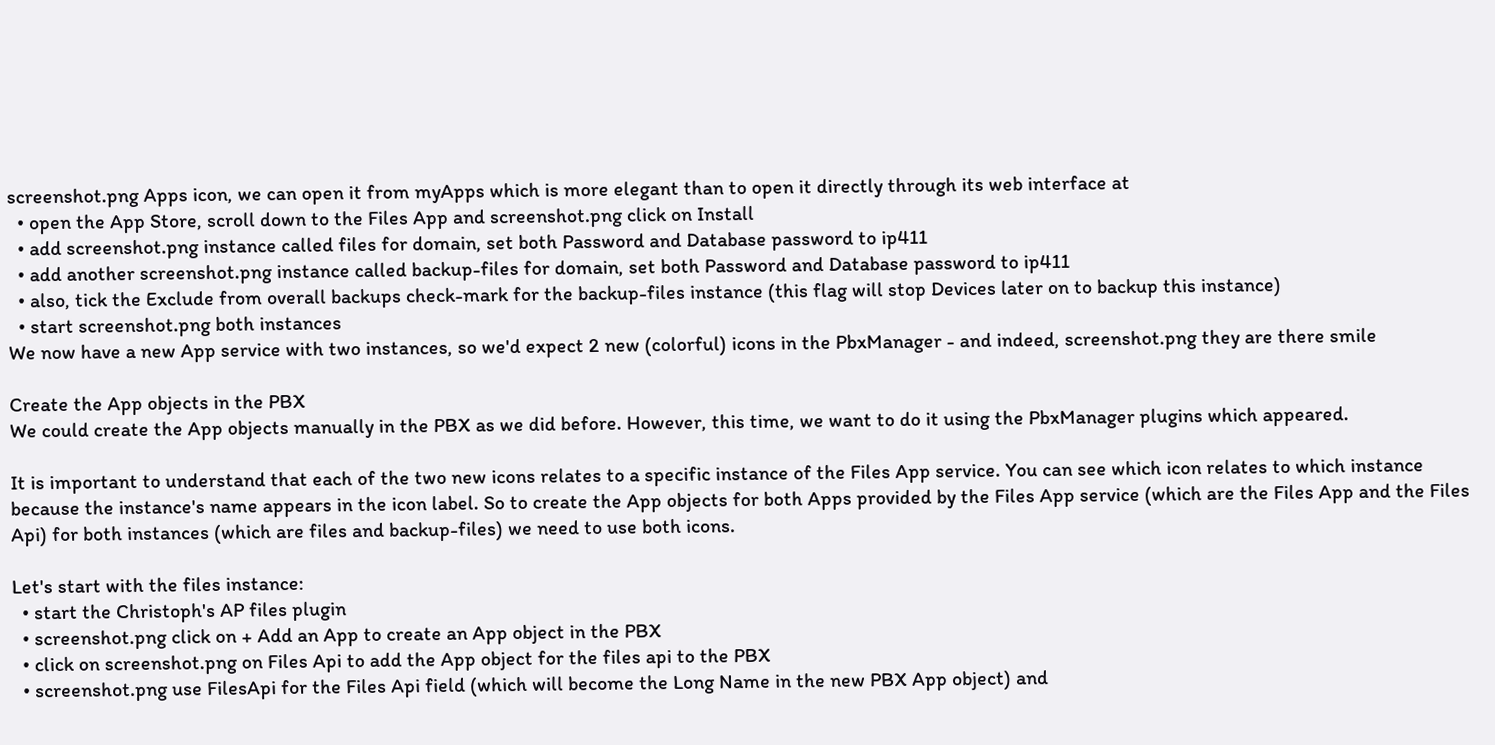screenshot.png Apps icon, we can open it from myApps which is more elegant than to open it directly through its web interface at
  • open the App Store, scroll down to the Files App and screenshot.png click on Install
  • add screenshot.png instance called files for domain, set both Password and Database password to ip411
  • add another screenshot.png instance called backup-files for domain, set both Password and Database password to ip411
  • also, tick the Exclude from overall backups check-mark for the backup-files instance (this flag will stop Devices later on to backup this instance)
  • start screenshot.png both instances
We now have a new App service with two instances, so we'd expect 2 new (colorful) icons in the PbxManager - and indeed, screenshot.png they are there smile

Create the App objects in the PBX
We could create the App objects manually in the PBX as we did before. However, this time, we want to do it using the PbxManager plugins which appeared.

It is important to understand that each of the two new icons relates to a specific instance of the Files App service. You can see which icon relates to which instance because the instance's name appears in the icon label. So to create the App objects for both Apps provided by the Files App service (which are the Files App and the Files Api) for both instances (which are files and backup-files) we need to use both icons.

Let's start with the files instance:
  • start the Christoph's AP files plugin
  • screenshot.png click on + Add an App to create an App object in the PBX
  • click on screenshot.png on Files Api to add the App object for the files api to the PBX
  • screenshot.png use FilesApi for the Files Api field (which will become the Long Name in the new PBX App object) and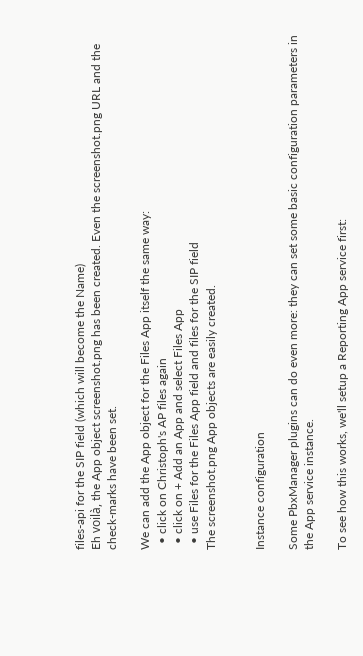files-api for the SIP field (which will become the Name)
Eh voilà, the App object screenshot.png has been created. Even the screenshot.png URL and the check-marks have been set.

We can add the App object for the Files App itself the same way:
  • click on Christoph's AP files again
  • click on + Add an App and select Files App
  • use Files for the Files App field and files for the SIP field
The screenshot.png App objects are easily created.


Instance configuration

Some PbxManager plugins can do even more: they can set some basic configuration parameters in the App service instance.

To see how this works, we'll setup a Reporting App service first: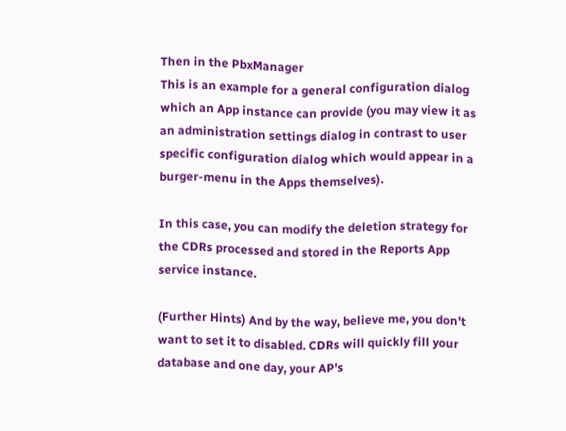Then in the PbxManager
This is an example for a general configuration dialog which an App instance can provide (you may view it as an administration settings dialog in contrast to user specific configuration dialog which would appear in a burger-menu in the Apps themselves).

In this case, you can modify the deletion strategy for the CDRs processed and stored in the Reports App service instance.

(Further Hints) And by the way, believe me, you don't want to set it to disabled. CDRs will quickly fill your database and one day, your AP's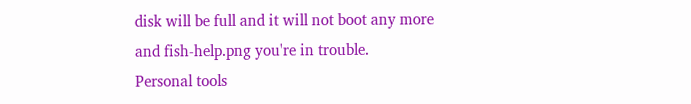disk will be full and it will not boot any more and fish-help.png you're in trouble.
Personal tools